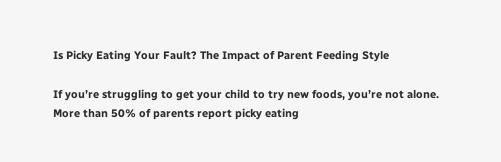Is Picky Eating Your Fault? The Impact of Parent Feeding Style

If you’re struggling to get your child to try new foods, you’re not alone. More than 50% of parents report picky eating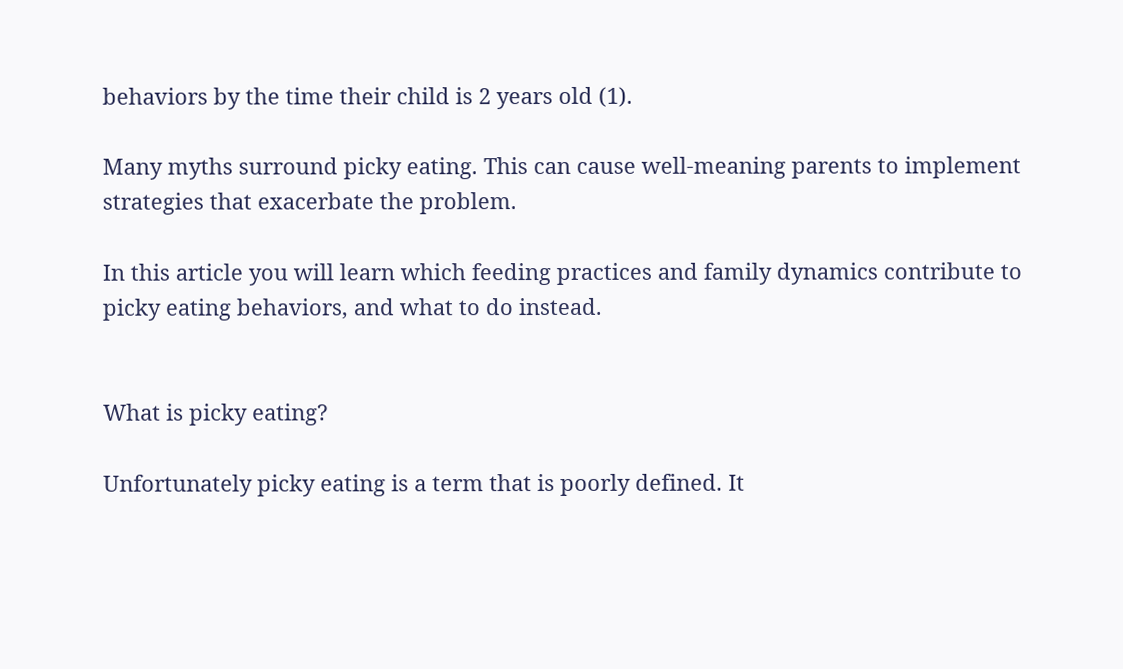behaviors by the time their child is 2 years old (1).

Many myths surround picky eating. This can cause well-meaning parents to implement strategies that exacerbate the problem.

In this article you will learn which feeding practices and family dynamics contribute to picky eating behaviors, and what to do instead.


What is picky eating?

Unfortunately picky eating is a term that is poorly defined. It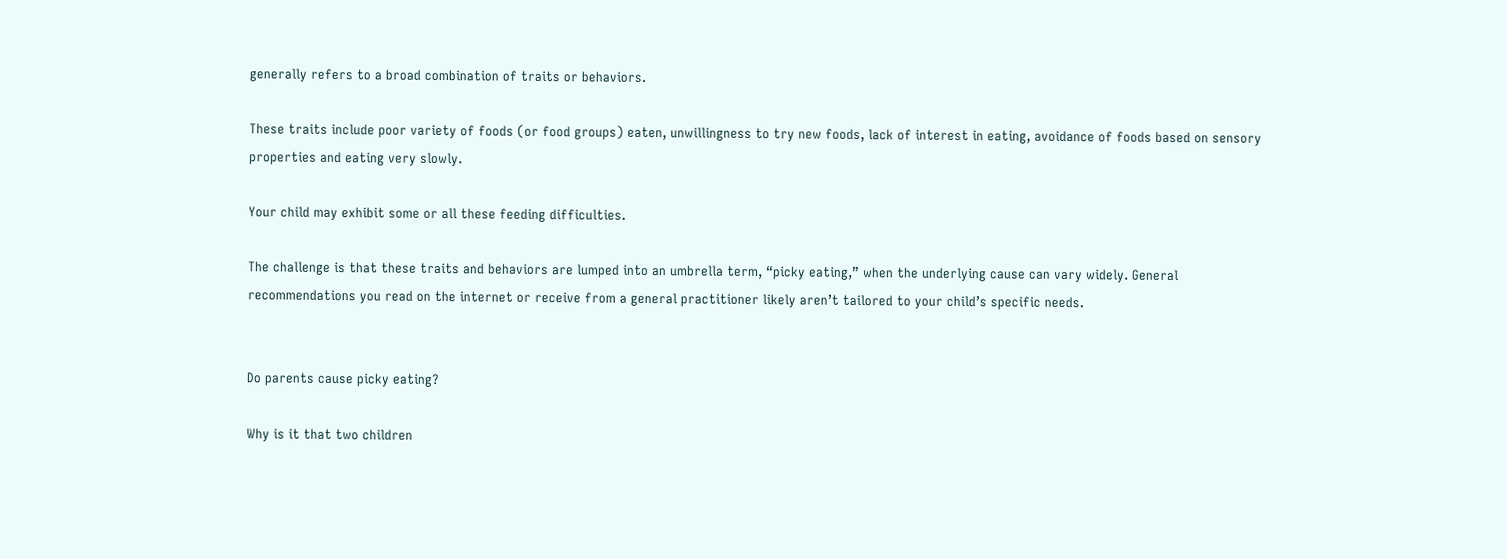generally refers to a broad combination of traits or behaviors.

These traits include poor variety of foods (or food groups) eaten, unwillingness to try new foods, lack of interest in eating, avoidance of foods based on sensory properties and eating very slowly.

Your child may exhibit some or all these feeding difficulties.

The challenge is that these traits and behaviors are lumped into an umbrella term, “picky eating,” when the underlying cause can vary widely. General recommendations you read on the internet or receive from a general practitioner likely aren’t tailored to your child’s specific needs.


Do parents cause picky eating?

Why is it that two children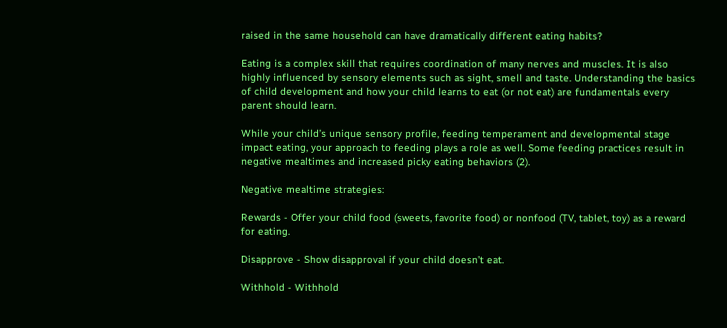raised in the same household can have dramatically different eating habits?

Eating is a complex skill that requires coordination of many nerves and muscles. It is also highly influenced by sensory elements such as sight, smell and taste. Understanding the basics of child development and how your child learns to eat (or not eat) are fundamentals every parent should learn.

While your child’s unique sensory profile, feeding temperament and developmental stage impact eating, your approach to feeding plays a role as well. Some feeding practices result in negative mealtimes and increased picky eating behaviors (2).

Negative mealtime strategies:

Rewards - Offer your child food (sweets, favorite food) or nonfood (TV, tablet, toy) as a reward for eating.

Disapprove - Show disapproval if your child doesn’t eat.

Withhold - Withhold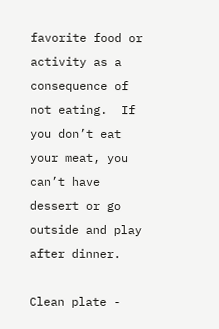favorite food or activity as a consequence of not eating.  If you don’t eat your meat, you can’t have dessert or go outside and play after dinner.

Clean plate -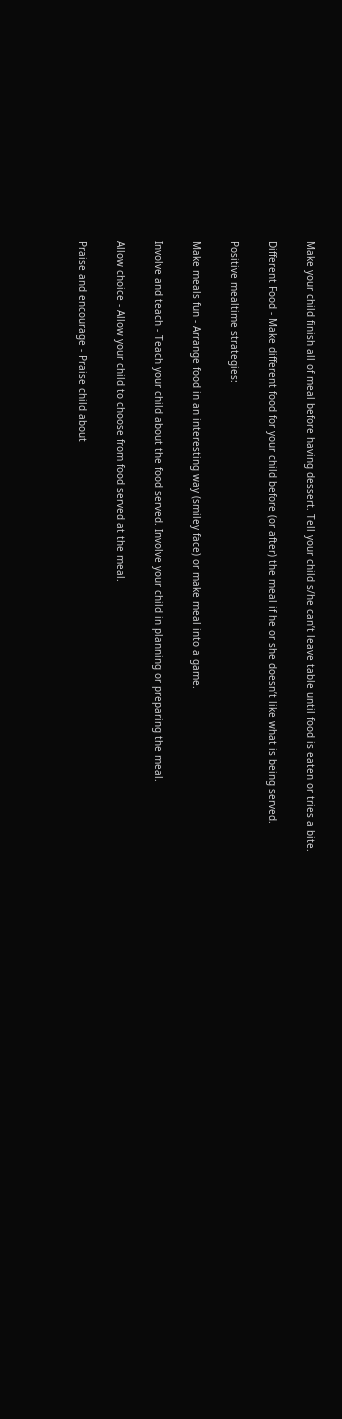Make your child finish all of meal before having dessert. Tell your child s/he can’t leave table until food is eaten or tries a bite.

Different Food - Make different food for your child before (or after) the meal if he or she doesn’t like what is being served.

Positive mealtime strategies:

Make meals fun - Arrange food in an interesting way (smiley face) or make meal into a game.

Involve and teach - Teach your child about the food served. Involve your child in planning or preparing the meal.

Allow choice - Allow your child to choose from food served at the meal.

Praise and encourage - Praise child about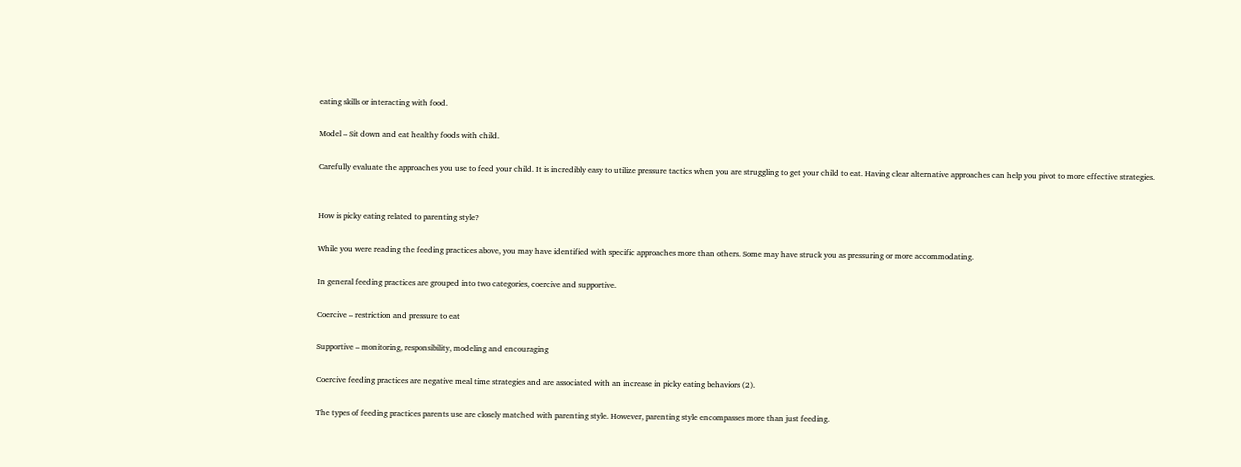eating skills or interacting with food.

Model – Sit down and eat healthy foods with child.

Carefully evaluate the approaches you use to feed your child. It is incredibly easy to utilize pressure tactics when you are struggling to get your child to eat. Having clear alternative approaches can help you pivot to more effective strategies.


How is picky eating related to parenting style?

While you were reading the feeding practices above, you may have identified with specific approaches more than others. Some may have struck you as pressuring or more accommodating.

In general feeding practices are grouped into two categories, coercive and supportive.

Coercive – restriction and pressure to eat

Supportive – monitoring, responsibility, modeling and encouraging

Coercive feeding practices are negative meal time strategies and are associated with an increase in picky eating behaviors (2).

The types of feeding practices parents use are closely matched with parenting style. However, parenting style encompasses more than just feeding.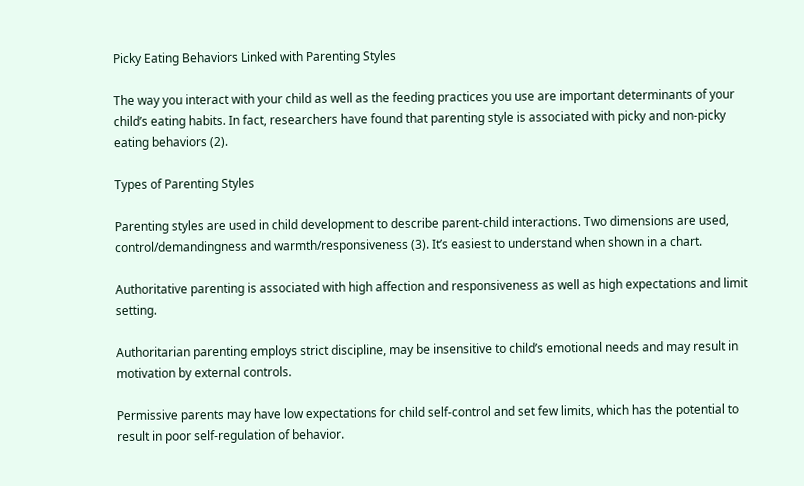Picky Eating Behaviors Linked with Parenting Styles

The way you interact with your child as well as the feeding practices you use are important determinants of your child’s eating habits. In fact, researchers have found that parenting style is associated with picky and non-picky eating behaviors (2).

Types of Parenting Styles

Parenting styles are used in child development to describe parent-child interactions. Two dimensions are used, control/demandingness and warmth/responsiveness (3). It’s easiest to understand when shown in a chart.

Authoritative parenting is associated with high affection and responsiveness as well as high expectations and limit setting.

Authoritarian parenting employs strict discipline, may be insensitive to child’s emotional needs and may result in motivation by external controls.

Permissive parents may have low expectations for child self-control and set few limits, which has the potential to result in poor self-regulation of behavior.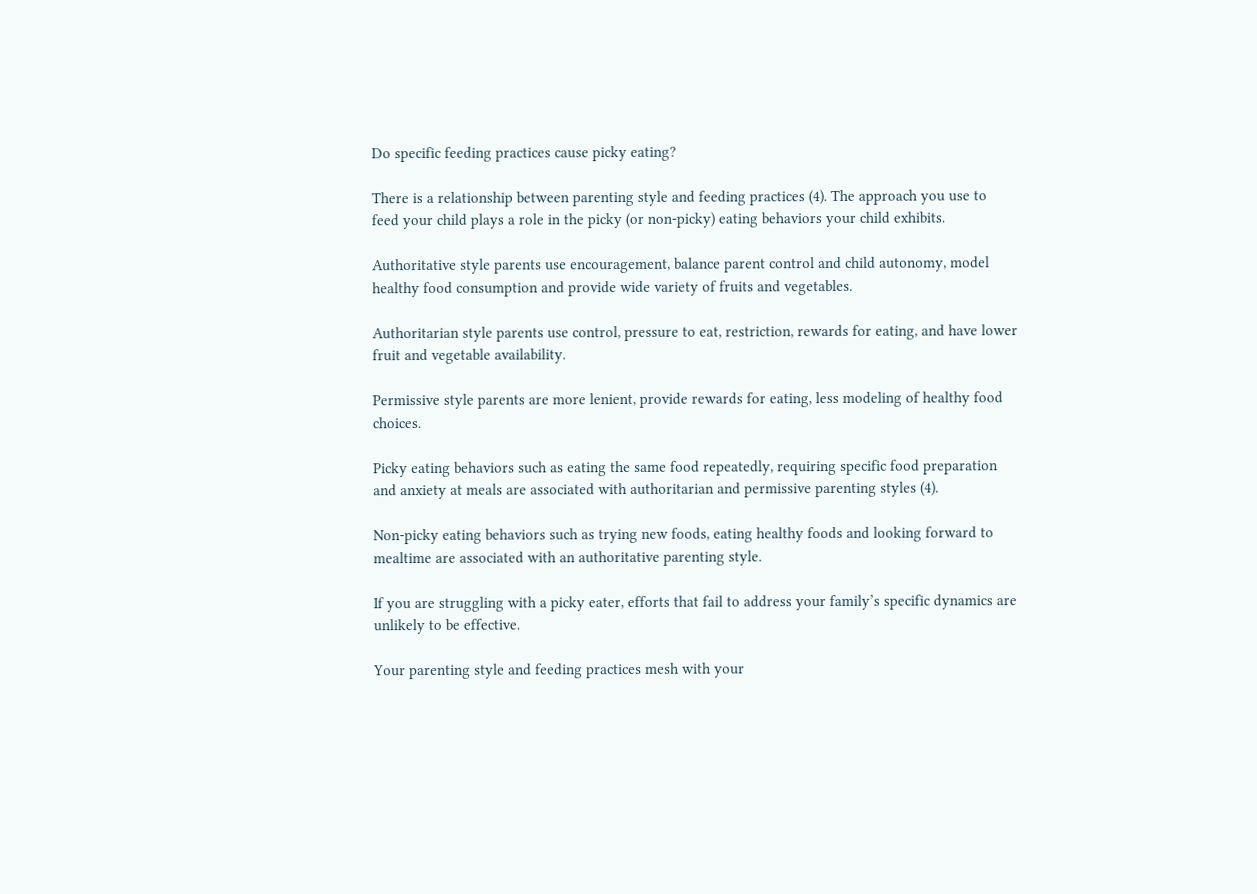Do specific feeding practices cause picky eating?

There is a relationship between parenting style and feeding practices (4). The approach you use to feed your child plays a role in the picky (or non-picky) eating behaviors your child exhibits.

Authoritative style parents use encouragement, balance parent control and child autonomy, model healthy food consumption and provide wide variety of fruits and vegetables.

Authoritarian style parents use control, pressure to eat, restriction, rewards for eating, and have lower fruit and vegetable availability.

Permissive style parents are more lenient, provide rewards for eating, less modeling of healthy food choices.

Picky eating behaviors such as eating the same food repeatedly, requiring specific food preparation and anxiety at meals are associated with authoritarian and permissive parenting styles (4).

Non-picky eating behaviors such as trying new foods, eating healthy foods and looking forward to mealtime are associated with an authoritative parenting style.

If you are struggling with a picky eater, efforts that fail to address your family’s specific dynamics are unlikely to be effective.

Your parenting style and feeding practices mesh with your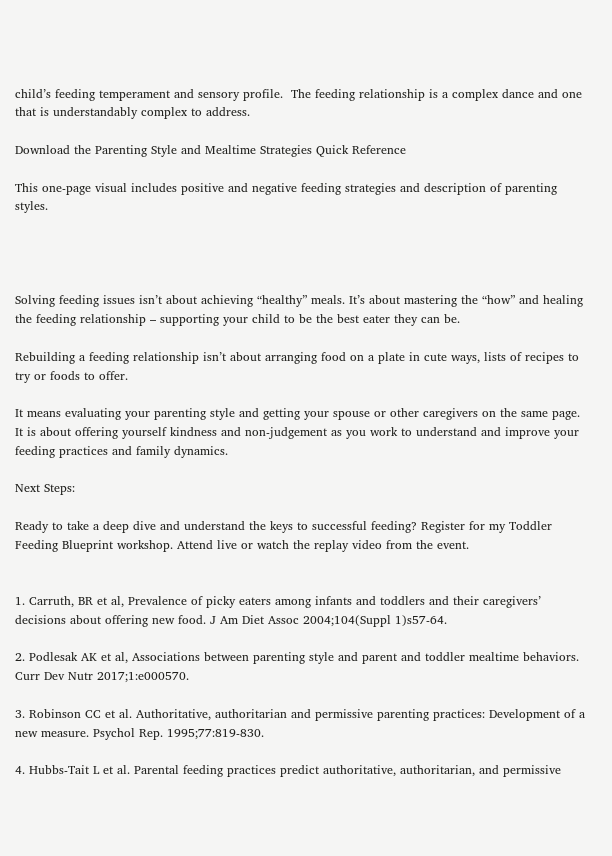child’s feeding temperament and sensory profile.  The feeding relationship is a complex dance and one that is understandably complex to address.

Download the Parenting Style and Mealtime Strategies Quick Reference

This one-page visual includes positive and negative feeding strategies and description of parenting styles.




Solving feeding issues isn’t about achieving “healthy” meals. It’s about mastering the “how” and healing the feeding relationship – supporting your child to be the best eater they can be.

Rebuilding a feeding relationship isn’t about arranging food on a plate in cute ways, lists of recipes to try or foods to offer.

It means evaluating your parenting style and getting your spouse or other caregivers on the same page. It is about offering yourself kindness and non-judgement as you work to understand and improve your feeding practices and family dynamics.

Next Steps:

Ready to take a deep dive and understand the keys to successful feeding? Register for my Toddler Feeding Blueprint workshop. Attend live or watch the replay video from the event.


1. Carruth, BR et al, Prevalence of picky eaters among infants and toddlers and their caregivers’ decisions about offering new food. J Am Diet Assoc 2004;104(Suppl 1)s57-64.

2. Podlesak AK et al, Associations between parenting style and parent and toddler mealtime behaviors. Curr Dev Nutr 2017;1:e000570.

3. Robinson CC et al. Authoritative, authoritarian and permissive parenting practices: Development of a new measure. Psychol Rep. 1995;77:819-830.

4. Hubbs-Tait L et al. Parental feeding practices predict authoritative, authoritarian, and permissive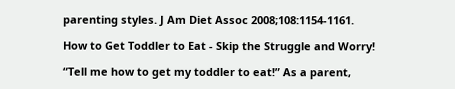parenting styles. J Am Diet Assoc 2008;108:1154-1161.

How to Get Toddler to Eat - Skip the Struggle and Worry!

“Tell me how to get my toddler to eat!” As a parent,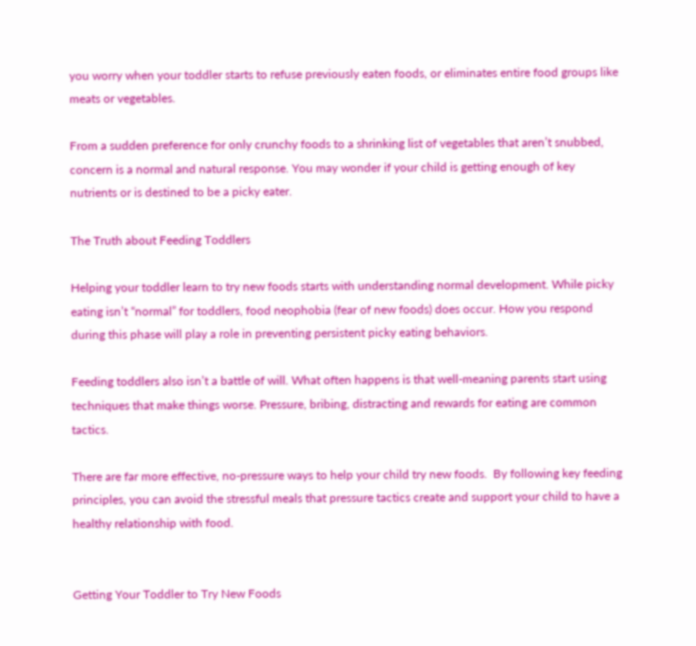you worry when your toddler starts to refuse previously eaten foods, or eliminates entire food groups like meats or vegetables.

From a sudden preference for only crunchy foods to a shrinking list of vegetables that aren’t snubbed, concern is a normal and natural response. You may wonder if your child is getting enough of key nutrients or is destined to be a picky eater.

The Truth about Feeding Toddlers

Helping your toddler learn to try new foods starts with understanding normal development. While picky eating isn’t “normal” for toddlers, food neophobia (fear of new foods) does occur. How you respond during this phase will play a role in preventing persistent picky eating behaviors.

Feeding toddlers also isn’t a battle of will. What often happens is that well-meaning parents start using techniques that make things worse. Pressure, bribing, distracting and rewards for eating are common tactics.

There are far more effective, no-pressure ways to help your child try new foods.  By following key feeding principles, you can avoid the stressful meals that pressure tactics create and support your child to have a healthy relationship with food.


Getting Your Toddler to Try New Foods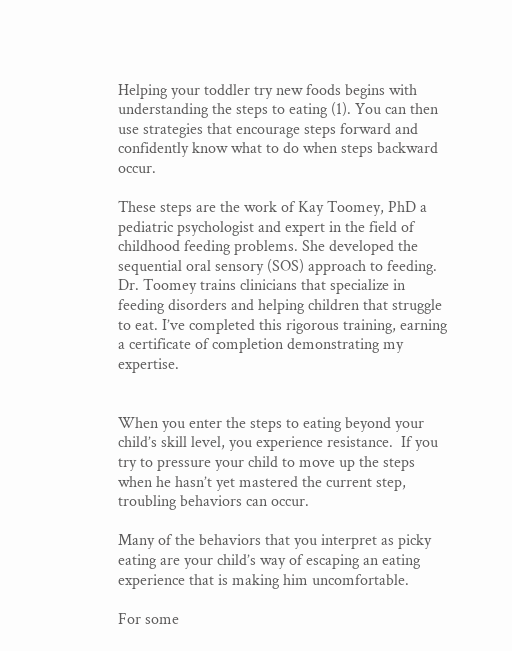Helping your toddler try new foods begins with understanding the steps to eating (1). You can then use strategies that encourage steps forward and confidently know what to do when steps backward occur.

These steps are the work of Kay Toomey, PhD a pediatric psychologist and expert in the field of childhood feeding problems. She developed the sequential oral sensory (SOS) approach to feeding. Dr. Toomey trains clinicians that specialize in feeding disorders and helping children that struggle to eat. I’ve completed this rigorous training, earning a certificate of completion demonstrating my expertise.


When you enter the steps to eating beyond your child’s skill level, you experience resistance.  If you try to pressure your child to move up the steps when he hasn’t yet mastered the current step, troubling behaviors can occur.

Many of the behaviors that you interpret as picky eating are your child’s way of escaping an eating experience that is making him uncomfortable.

For some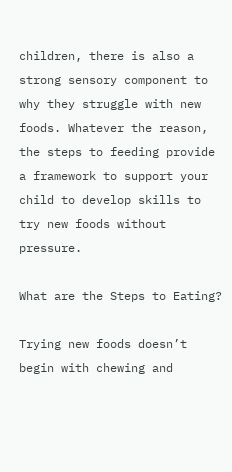children, there is also a strong sensory component to why they struggle with new foods. Whatever the reason, the steps to feeding provide a framework to support your child to develop skills to try new foods without pressure.

What are the Steps to Eating?

Trying new foods doesn’t begin with chewing and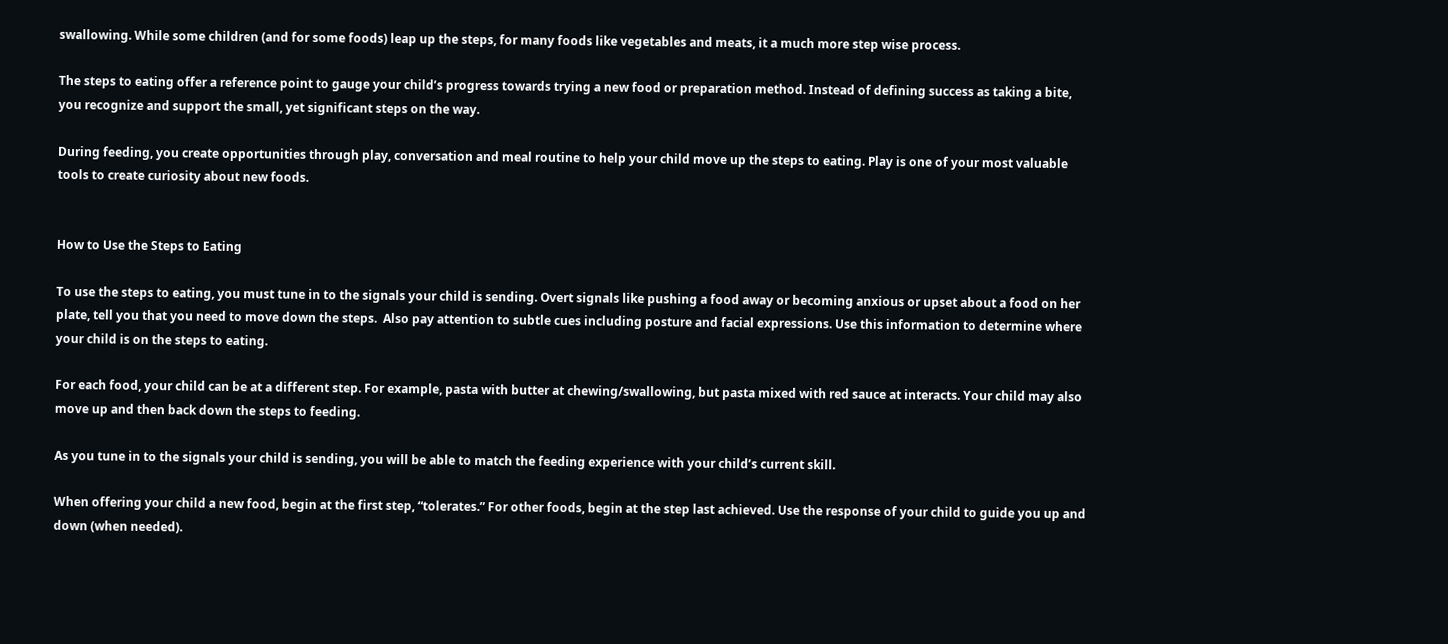swallowing. While some children (and for some foods) leap up the steps, for many foods like vegetables and meats, it a much more step wise process.

The steps to eating offer a reference point to gauge your child’s progress towards trying a new food or preparation method. Instead of defining success as taking a bite, you recognize and support the small, yet significant steps on the way.

During feeding, you create opportunities through play, conversation and meal routine to help your child move up the steps to eating. Play is one of your most valuable tools to create curiosity about new foods.


How to Use the Steps to Eating

To use the steps to eating, you must tune in to the signals your child is sending. Overt signals like pushing a food away or becoming anxious or upset about a food on her plate, tell you that you need to move down the steps.  Also pay attention to subtle cues including posture and facial expressions. Use this information to determine where your child is on the steps to eating.

For each food, your child can be at a different step. For example, pasta with butter at chewing/swallowing, but pasta mixed with red sauce at interacts. Your child may also move up and then back down the steps to feeding.

As you tune in to the signals your child is sending, you will be able to match the feeding experience with your child’s current skill.

When offering your child a new food, begin at the first step, “tolerates.” For other foods, begin at the step last achieved. Use the response of your child to guide you up and down (when needed).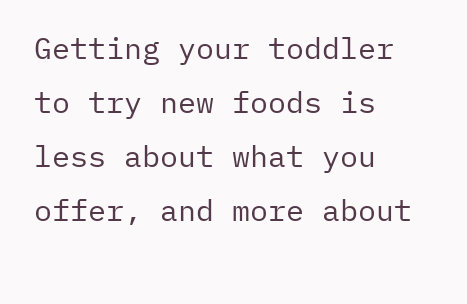Getting your toddler to try new foods is less about what you offer, and more about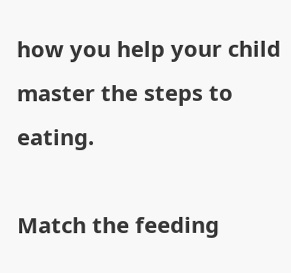how you help your child master the steps to eating.

Match the feeding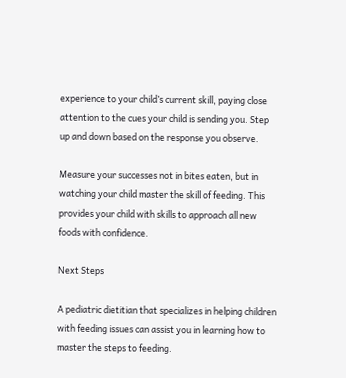experience to your child’s current skill, paying close attention to the cues your child is sending you. Step up and down based on the response you observe.

Measure your successes not in bites eaten, but in watching your child master the skill of feeding. This provides your child with skills to approach all new foods with confidence.

Next Steps

A pediatric dietitian that specializes in helping children with feeding issues can assist you in learning how to master the steps to feeding.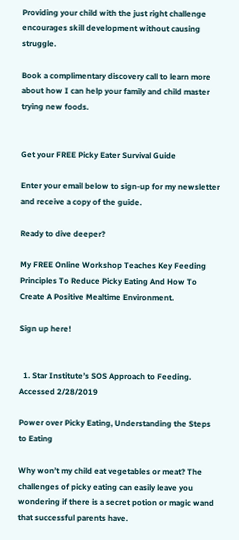Providing your child with the just right challenge encourages skill development without causing struggle.

Book a complimentary discovery call to learn more about how I can help your family and child master trying new foods.


Get your FREE Picky Eater Survival Guide

Enter your email below to sign-up for my newsletter and receive a copy of the guide.

Ready to dive deeper?

My FREE Online Workshop Teaches Key Feeding Principles To Reduce Picky Eating And How To Create A Positive Mealtime Environment.

Sign up here!


  1. Star Institute’s SOS Approach to Feeding. Accessed 2/28/2019

Power over Picky Eating, Understanding the Steps to Eating

Why won’t my child eat vegetables or meat? The challenges of picky eating can easily leave you wondering if there is a secret potion or magic wand that successful parents have.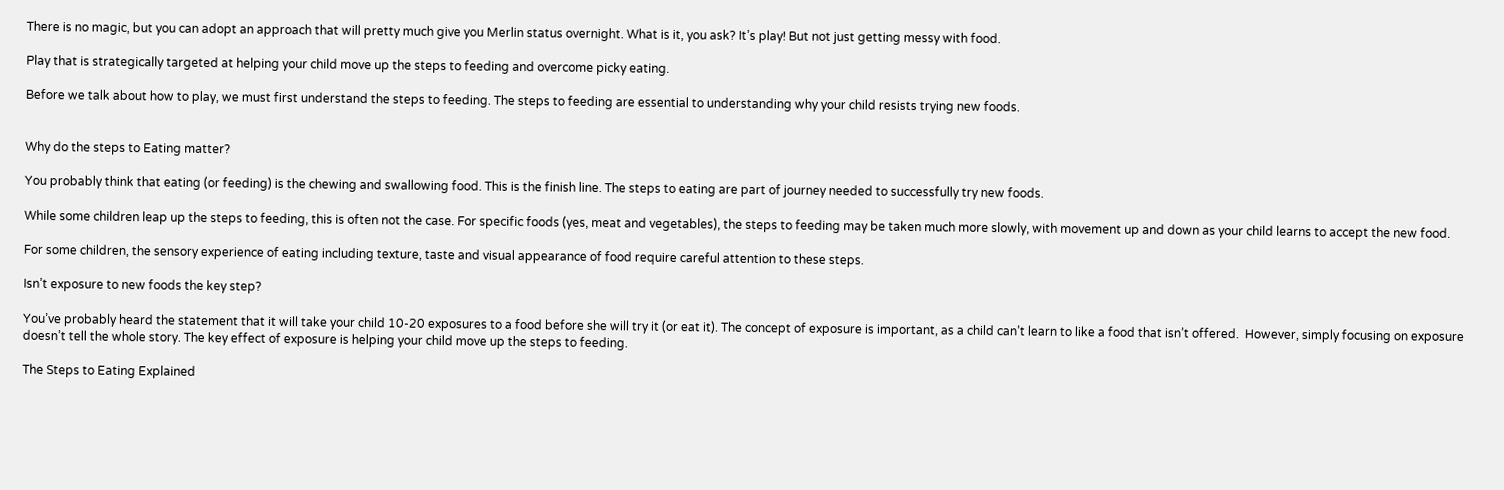There is no magic, but you can adopt an approach that will pretty much give you Merlin status overnight. What is it, you ask? It’s play! But not just getting messy with food.

Play that is strategically targeted at helping your child move up the steps to feeding and overcome picky eating.

Before we talk about how to play, we must first understand the steps to feeding. The steps to feeding are essential to understanding why your child resists trying new foods.


Why do the steps to Eating matter?

You probably think that eating (or feeding) is the chewing and swallowing food. This is the finish line. The steps to eating are part of journey needed to successfully try new foods.

While some children leap up the steps to feeding, this is often not the case. For specific foods (yes, meat and vegetables), the steps to feeding may be taken much more slowly, with movement up and down as your child learns to accept the new food.

For some children, the sensory experience of eating including texture, taste and visual appearance of food require careful attention to these steps.

Isn’t exposure to new foods the key step?

You’ve probably heard the statement that it will take your child 10-20 exposures to a food before she will try it (or eat it). The concept of exposure is important, as a child can’t learn to like a food that isn’t offered.  However, simply focusing on exposure doesn’t tell the whole story. The key effect of exposure is helping your child move up the steps to feeding.

The Steps to Eating Explained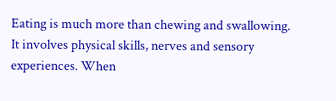Eating is much more than chewing and swallowing. It involves physical skills, nerves and sensory experiences. When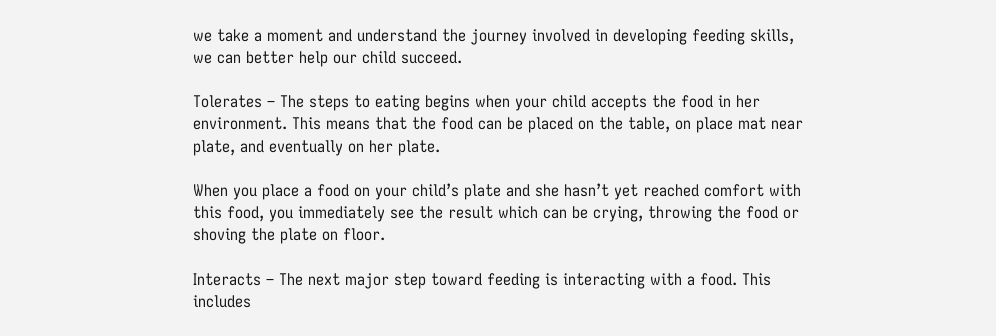we take a moment and understand the journey involved in developing feeding skills, we can better help our child succeed.

Tolerates – The steps to eating begins when your child accepts the food in her environment. This means that the food can be placed on the table, on place mat near plate, and eventually on her plate.

When you place a food on your child’s plate and she hasn’t yet reached comfort with this food, you immediately see the result which can be crying, throwing the food or shoving the plate on floor.

Interacts – The next major step toward feeding is interacting with a food. This includes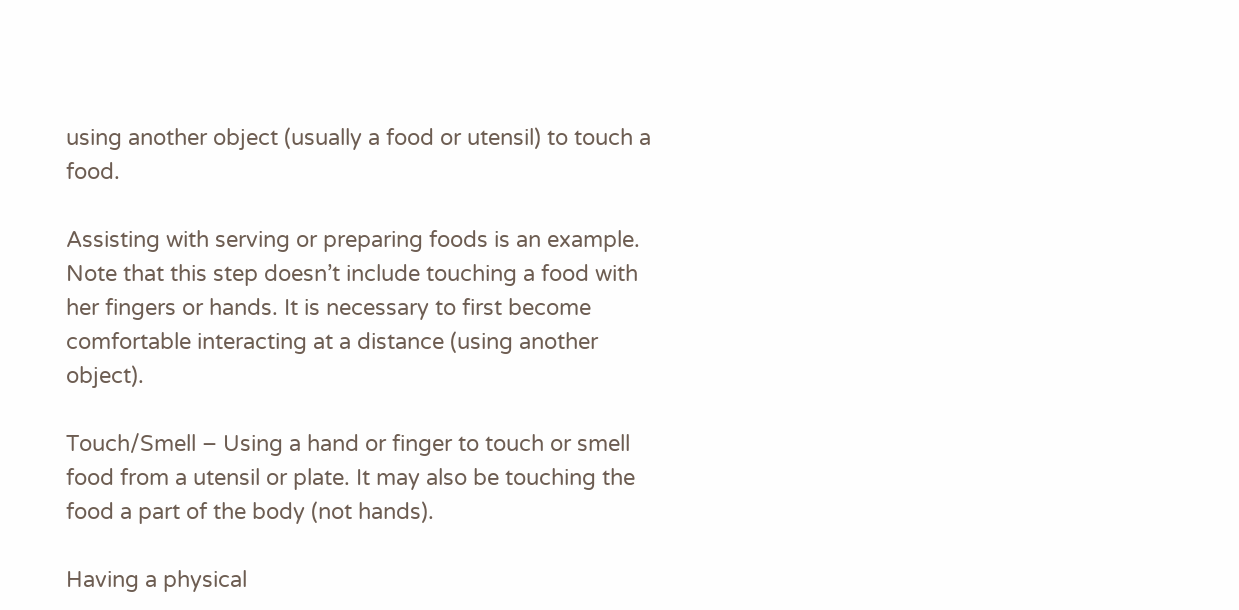using another object (usually a food or utensil) to touch a food.

Assisting with serving or preparing foods is an example. Note that this step doesn’t include touching a food with her fingers or hands. It is necessary to first become comfortable interacting at a distance (using another object).

Touch/Smell – Using a hand or finger to touch or smell food from a utensil or plate. It may also be touching the food a part of the body (not hands).

Having a physical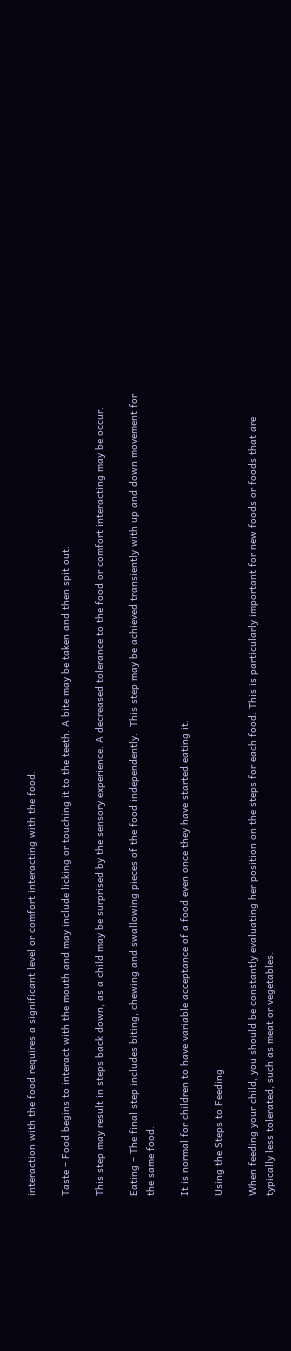interaction with the food requires a significant level or comfort interacting with the food.

Taste – Food begins to interact with the mouth and may include licking or touching it to the teeth. A bite may be taken and then spit out.

This step may result in steps back down, as a child may be surprised by the sensory experience. A decreased tolerance to the food or comfort interacting may be occur.

Eating – The final step includes biting, chewing and swallowing pieces of the food independently.  This step may be achieved transiently with up and down movement for the same food.

It is normal for children to have variable acceptance of a food even once they have started eating it.

Using the Steps to Feeding

When feeding your child, you should be constantly evaluating her position on the steps for each food. This is particularly important for new foods or foods that are typically less tolerated, such as meat or vegetables.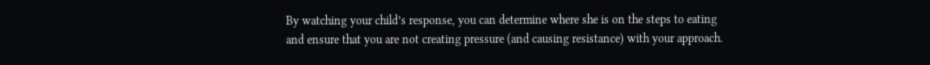By watching your child’s response, you can determine where she is on the steps to eating and ensure that you are not creating pressure (and causing resistance) with your approach.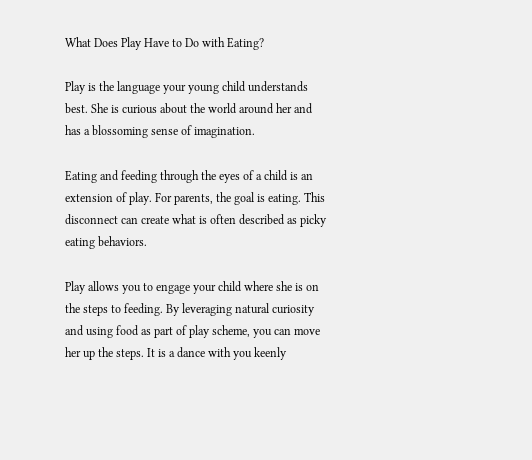What Does Play Have to Do with Eating?

Play is the language your young child understands best. She is curious about the world around her and has a blossoming sense of imagination.

Eating and feeding through the eyes of a child is an extension of play. For parents, the goal is eating. This disconnect can create what is often described as picky eating behaviors.

Play allows you to engage your child where she is on the steps to feeding. By leveraging natural curiosity and using food as part of play scheme, you can move her up the steps. It is a dance with you keenly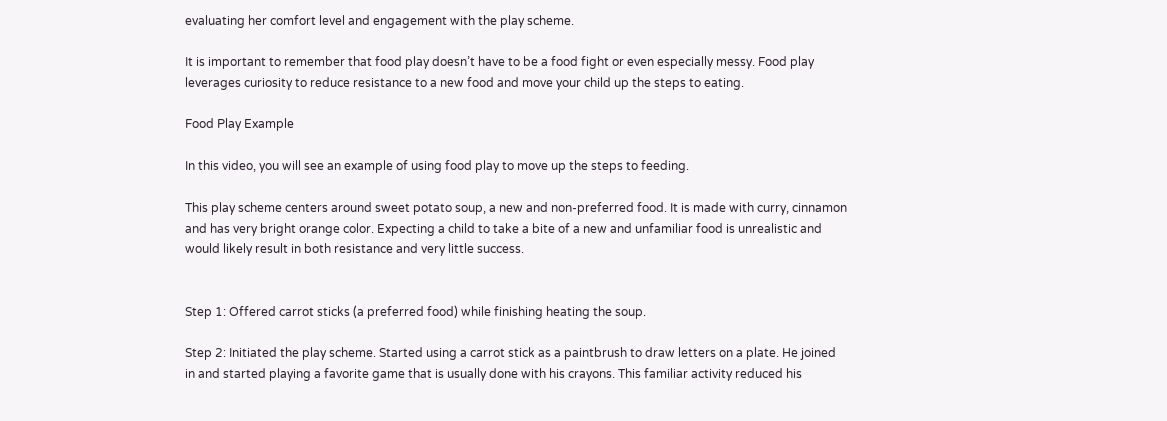evaluating her comfort level and engagement with the play scheme.

It is important to remember that food play doesn’t have to be a food fight or even especially messy. Food play leverages curiosity to reduce resistance to a new food and move your child up the steps to eating.

Food Play Example

In this video, you will see an example of using food play to move up the steps to feeding.

This play scheme centers around sweet potato soup, a new and non-preferred food. It is made with curry, cinnamon and has very bright orange color. Expecting a child to take a bite of a new and unfamiliar food is unrealistic and would likely result in both resistance and very little success.


Step 1: Offered carrot sticks (a preferred food) while finishing heating the soup.

Step 2: Initiated the play scheme. Started using a carrot stick as a paintbrush to draw letters on a plate. He joined in and started playing a favorite game that is usually done with his crayons. This familiar activity reduced his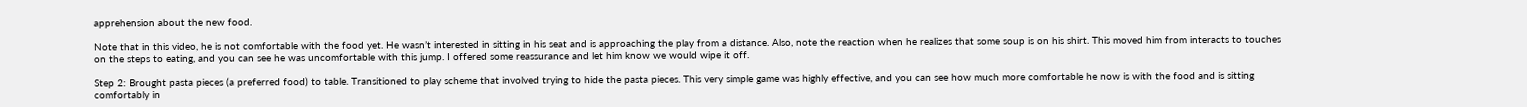apprehension about the new food.

Note that in this video, he is not comfortable with the food yet. He wasn’t interested in sitting in his seat and is approaching the play from a distance. Also, note the reaction when he realizes that some soup is on his shirt. This moved him from interacts to touches on the steps to eating, and you can see he was uncomfortable with this jump. I offered some reassurance and let him know we would wipe it off.

Step 2: Brought pasta pieces (a preferred food) to table. Transitioned to play scheme that involved trying to hide the pasta pieces. This very simple game was highly effective, and you can see how much more comfortable he now is with the food and is sitting comfortably in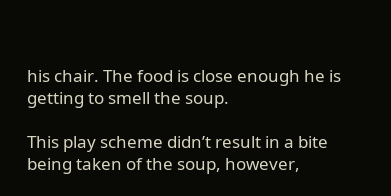his chair. The food is close enough he is getting to smell the soup.

This play scheme didn’t result in a bite being taken of the soup, however,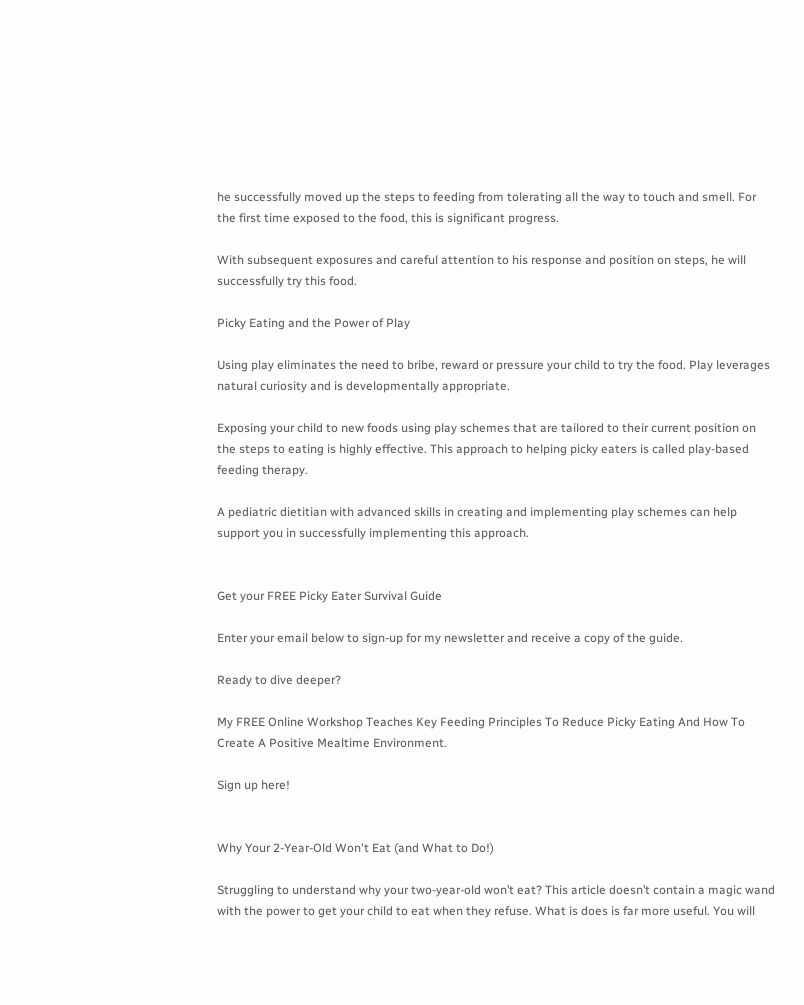he successfully moved up the steps to feeding from tolerating all the way to touch and smell. For the first time exposed to the food, this is significant progress.

With subsequent exposures and careful attention to his response and position on steps, he will successfully try this food.

Picky Eating and the Power of Play

Using play eliminates the need to bribe, reward or pressure your child to try the food. Play leverages natural curiosity and is developmentally appropriate.

Exposing your child to new foods using play schemes that are tailored to their current position on the steps to eating is highly effective. This approach to helping picky eaters is called play-based feeding therapy.

A pediatric dietitian with advanced skills in creating and implementing play schemes can help support you in successfully implementing this approach.


Get your FREE Picky Eater Survival Guide

Enter your email below to sign-up for my newsletter and receive a copy of the guide.

Ready to dive deeper?

My FREE Online Workshop Teaches Key Feeding Principles To Reduce Picky Eating And How To Create A Positive Mealtime Environment.

Sign up here!


Why Your 2-Year-Old Won't Eat (and What to Do!)

Struggling to understand why your two-year-old won’t eat? This article doesn’t contain a magic wand with the power to get your child to eat when they refuse. What is does is far more useful. You will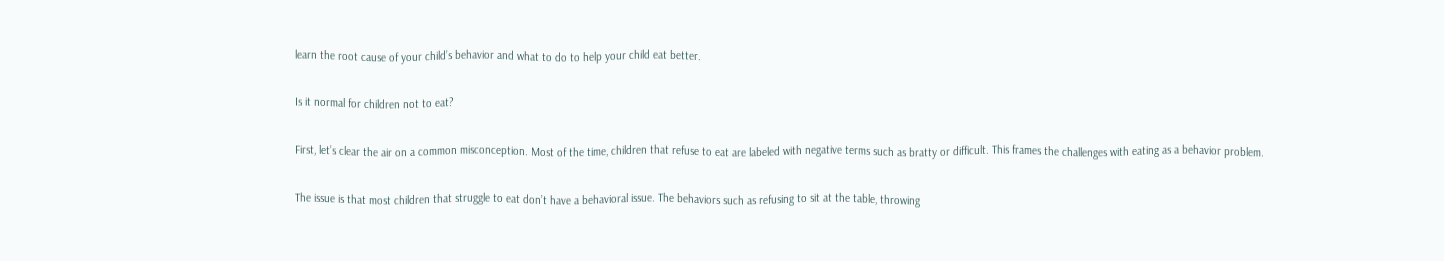learn the root cause of your child’s behavior and what to do to help your child eat better.

Is it normal for children not to eat?

First, let’s clear the air on a common misconception. Most of the time, children that refuse to eat are labeled with negative terms such as bratty or difficult. This frames the challenges with eating as a behavior problem.

The issue is that most children that struggle to eat don’t have a behavioral issue. The behaviors such as refusing to sit at the table, throwing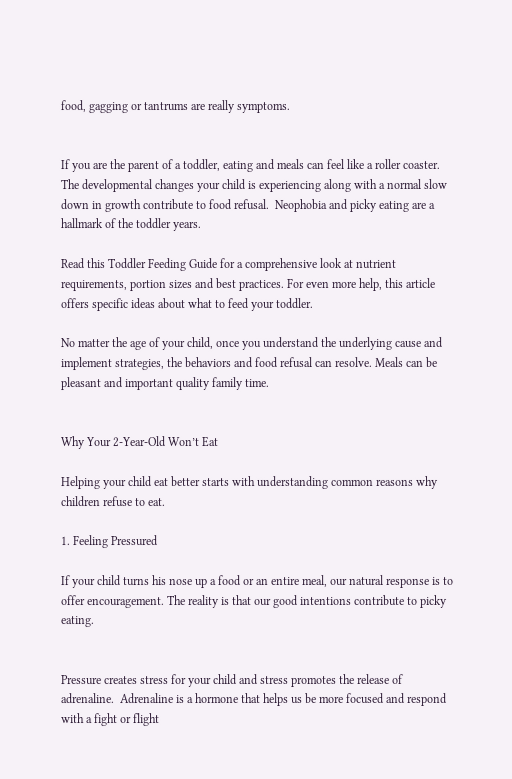food, gagging or tantrums are really symptoms.


If you are the parent of a toddler, eating and meals can feel like a roller coaster. The developmental changes your child is experiencing along with a normal slow down in growth contribute to food refusal.  Neophobia and picky eating are a hallmark of the toddler years.

Read this Toddler Feeding Guide for a comprehensive look at nutrient requirements, portion sizes and best practices. For even more help, this article offers specific ideas about what to feed your toddler.

No matter the age of your child, once you understand the underlying cause and implement strategies, the behaviors and food refusal can resolve. Meals can be pleasant and important quality family time.


Why Your 2-Year-Old Won’t Eat

Helping your child eat better starts with understanding common reasons why children refuse to eat.

1. Feeling Pressured

If your child turns his nose up a food or an entire meal, our natural response is to offer encouragement. The reality is that our good intentions contribute to picky eating.


Pressure creates stress for your child and stress promotes the release of adrenaline.  Adrenaline is a hormone that helps us be more focused and respond with a fight or flight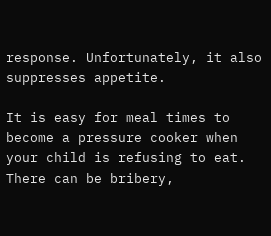response. Unfortunately, it also suppresses appetite.

It is easy for meal times to become a pressure cooker when your child is refusing to eat.  There can be bribery,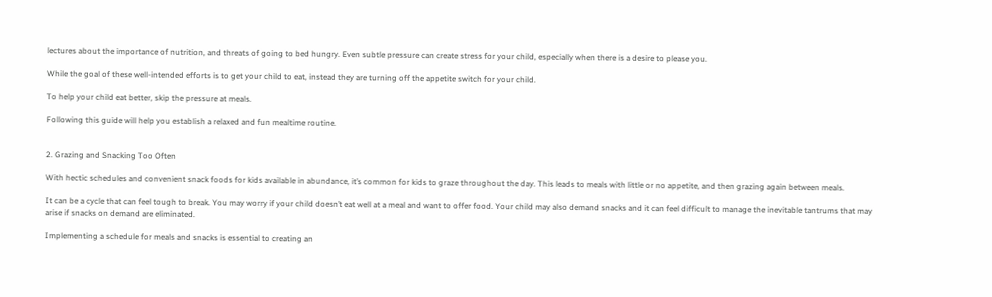lectures about the importance of nutrition, and threats of going to bed hungry. Even subtle pressure can create stress for your child, especially when there is a desire to please you.

While the goal of these well-intended efforts is to get your child to eat, instead they are turning off the appetite switch for your child.

To help your child eat better, skip the pressure at meals.

Following this guide will help you establish a relaxed and fun mealtime routine.


2. Grazing and Snacking Too Often

With hectic schedules and convenient snack foods for kids available in abundance, it’s common for kids to graze throughout the day. This leads to meals with little or no appetite, and then grazing again between meals.

It can be a cycle that can feel tough to break. You may worry if your child doesn’t eat well at a meal and want to offer food. Your child may also demand snacks and it can feel difficult to manage the inevitable tantrums that may arise if snacks on demand are eliminated.

Implementing a schedule for meals and snacks is essential to creating an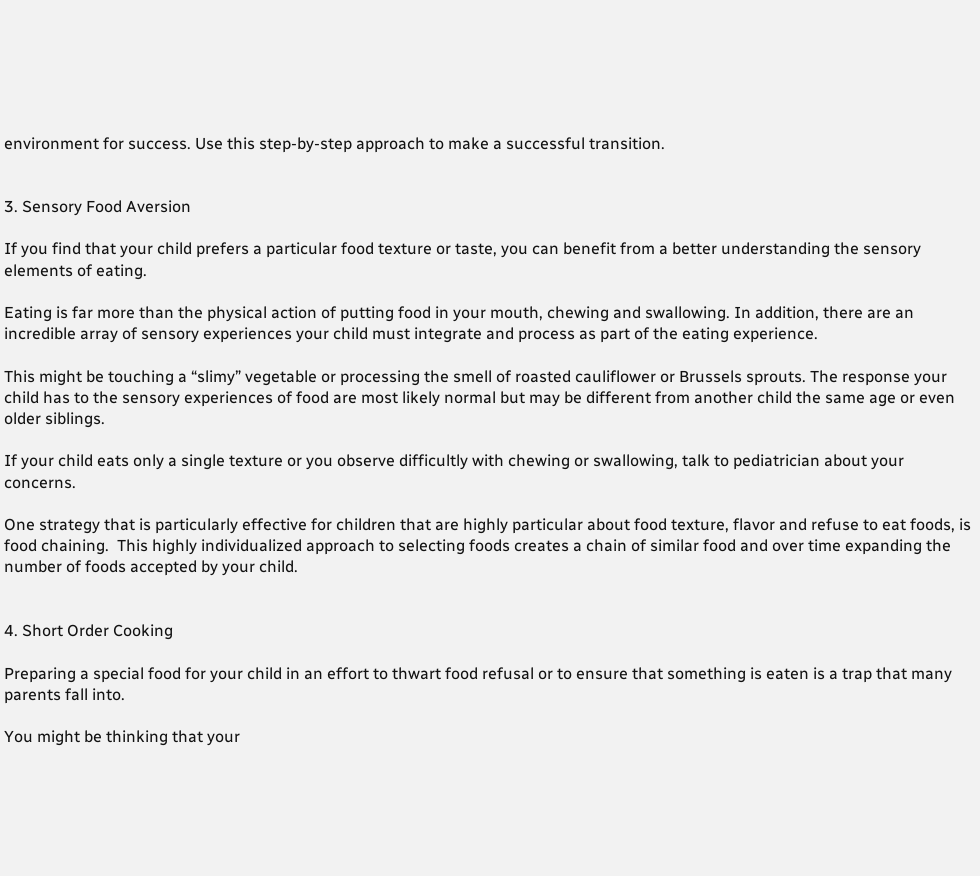environment for success. Use this step-by-step approach to make a successful transition.


3. Sensory Food Aversion

If you find that your child prefers a particular food texture or taste, you can benefit from a better understanding the sensory elements of eating.

Eating is far more than the physical action of putting food in your mouth, chewing and swallowing. In addition, there are an incredible array of sensory experiences your child must integrate and process as part of the eating experience.

This might be touching a “slimy” vegetable or processing the smell of roasted cauliflower or Brussels sprouts. The response your child has to the sensory experiences of food are most likely normal but may be different from another child the same age or even older siblings.

If your child eats only a single texture or you observe difficultly with chewing or swallowing, talk to pediatrician about your concerns.

One strategy that is particularly effective for children that are highly particular about food texture, flavor and refuse to eat foods, is food chaining.  This highly individualized approach to selecting foods creates a chain of similar food and over time expanding the number of foods accepted by your child.


4. Short Order Cooking

Preparing a special food for your child in an effort to thwart food refusal or to ensure that something is eaten is a trap that many parents fall into.

You might be thinking that your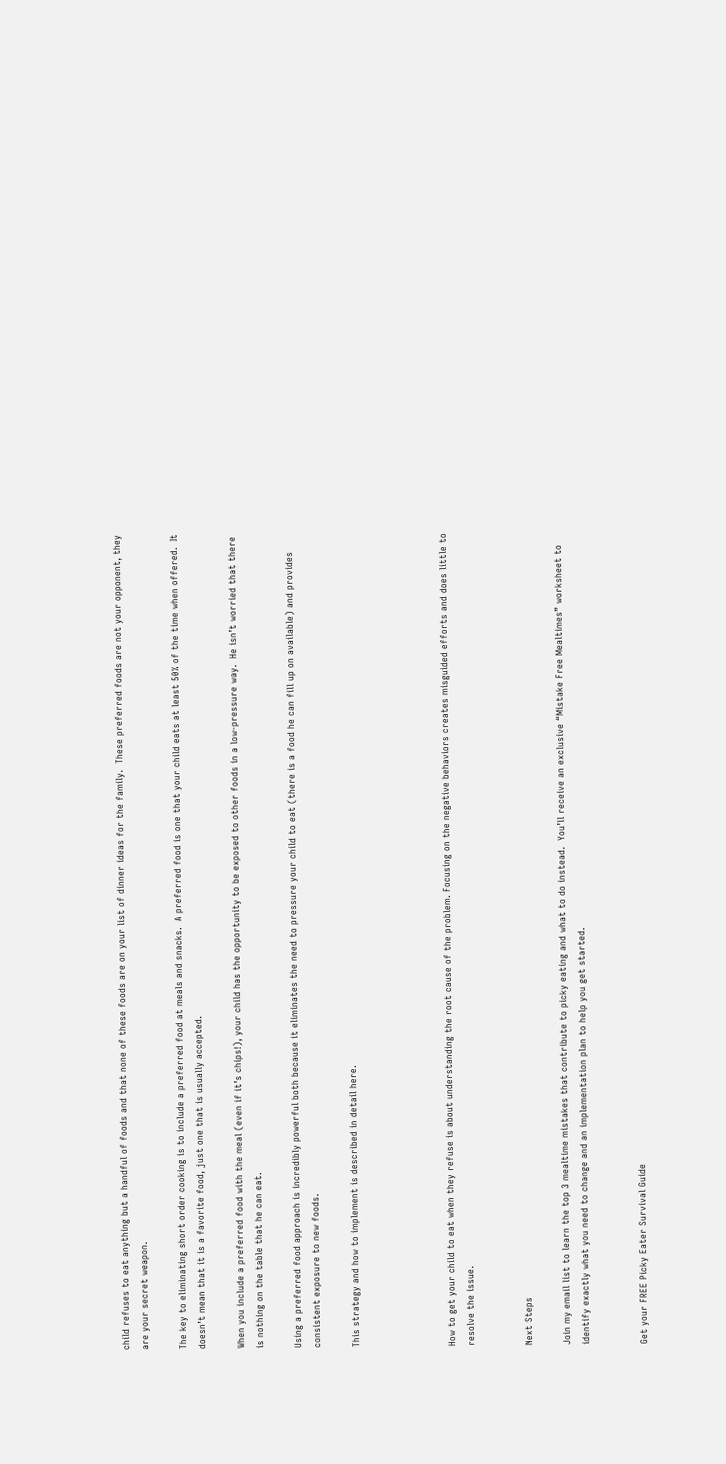child refuses to eat anything but a handful of foods and that none of these foods are on your list of dinner ideas for the family.  These preferred foods are not your opponent, they are your secret weapon.

The key to eliminating short order cooking is to include a preferred food at meals and snacks.  A preferred food is one that your child eats at least 50% of the time when offered.  It doesn’t mean that it is a favorite food, just one that is usually accepted.

When you include a preferred food with the meal (even if it’s chips!), your child has the opportunity to be exposed to other foods in a low-pressure way.  He isn’t worried that there is nothing on the table that he can eat.

Using a preferred food approach is incredibly powerful both because it eliminates the need to pressure your child to eat (there is a food he can fill up on available) and provides consistent exposure to new foods.

This strategy and how to implement is described in detail here.




How to get your child to eat when they refuse is about understanding the root cause of the problem. Focusing on the negative behaviors creates misguided efforts and does little to resolve the issue.


Next Steps

Join my email list to learn the top 3 mealtime mistakes that contribute to picky eating and what to do instead.  You’ll receive an exclusive “Mistake Free Mealtimes” worksheet to identify exactly what you need to change and an implementation plan to help you get started.


Get your FREE Picky Eater Survival Guide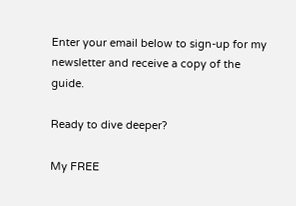Enter your email below to sign-up for my newsletter and receive a copy of the guide.

Ready to dive deeper?

My FREE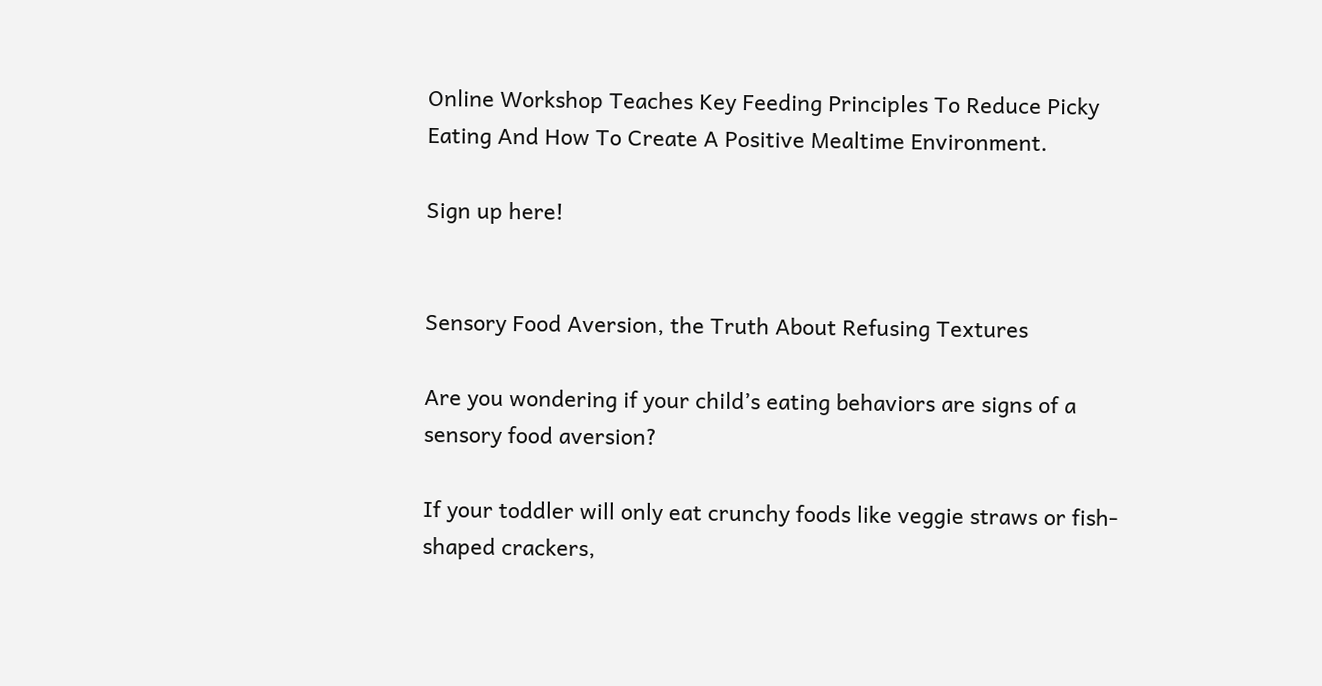Online Workshop Teaches Key Feeding Principles To Reduce Picky Eating And How To Create A Positive Mealtime Environment.

Sign up here!


Sensory Food Aversion, the Truth About Refusing Textures

Are you wondering if your child’s eating behaviors are signs of a sensory food aversion?

If your toddler will only eat crunchy foods like veggie straws or fish-shaped crackers,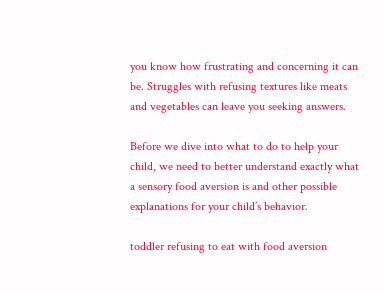you know how frustrating and concerning it can be. Struggles with refusing textures like meats and vegetables can leave you seeking answers.

Before we dive into what to do to help your child, we need to better understand exactly what a sensory food aversion is and other possible explanations for your child’s behavior.

toddler refusing to eat with food aversion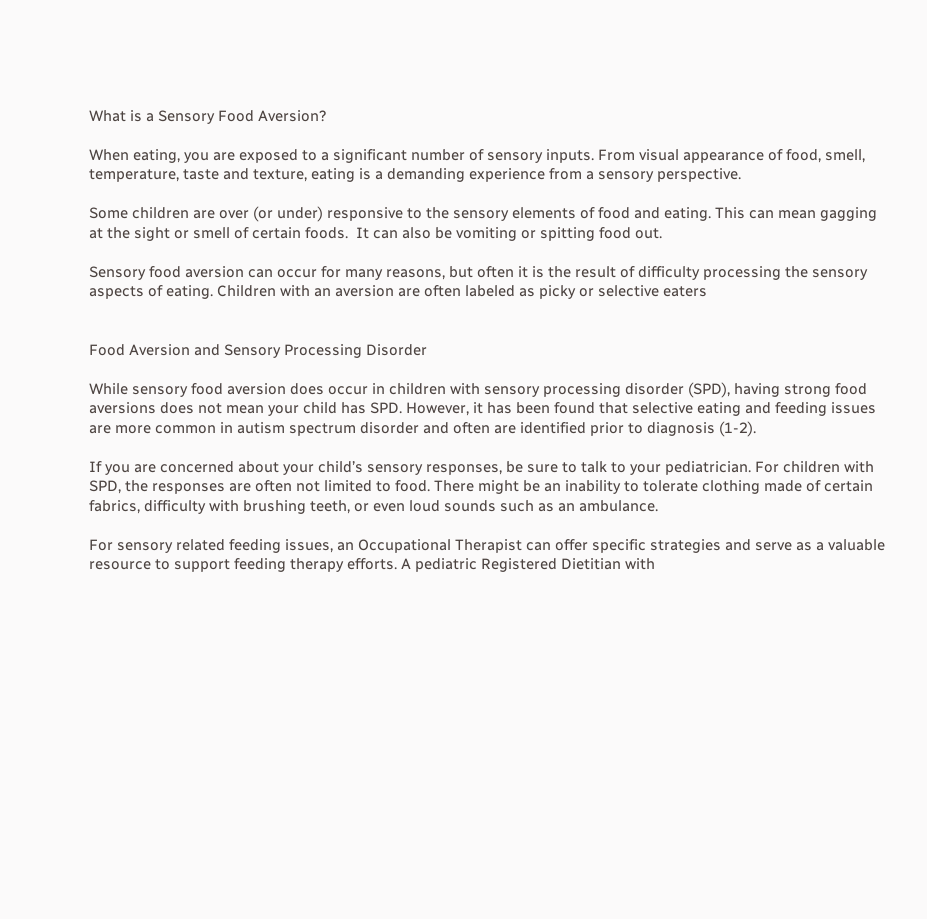What is a Sensory Food Aversion?

When eating, you are exposed to a significant number of sensory inputs. From visual appearance of food, smell, temperature, taste and texture, eating is a demanding experience from a sensory perspective.

Some children are over (or under) responsive to the sensory elements of food and eating. This can mean gagging at the sight or smell of certain foods.  It can also be vomiting or spitting food out.

Sensory food aversion can occur for many reasons, but often it is the result of difficulty processing the sensory aspects of eating. Children with an aversion are often labeled as picky or selective eaters


Food Aversion and Sensory Processing Disorder

While sensory food aversion does occur in children with sensory processing disorder (SPD), having strong food aversions does not mean your child has SPD. However, it has been found that selective eating and feeding issues are more common in autism spectrum disorder and often are identified prior to diagnosis (1-2).

If you are concerned about your child’s sensory responses, be sure to talk to your pediatrician. For children with SPD, the responses are often not limited to food. There might be an inability to tolerate clothing made of certain fabrics, difficulty with brushing teeth, or even loud sounds such as an ambulance.

For sensory related feeding issues, an Occupational Therapist can offer specific strategies and serve as a valuable resource to support feeding therapy efforts. A pediatric Registered Dietitian with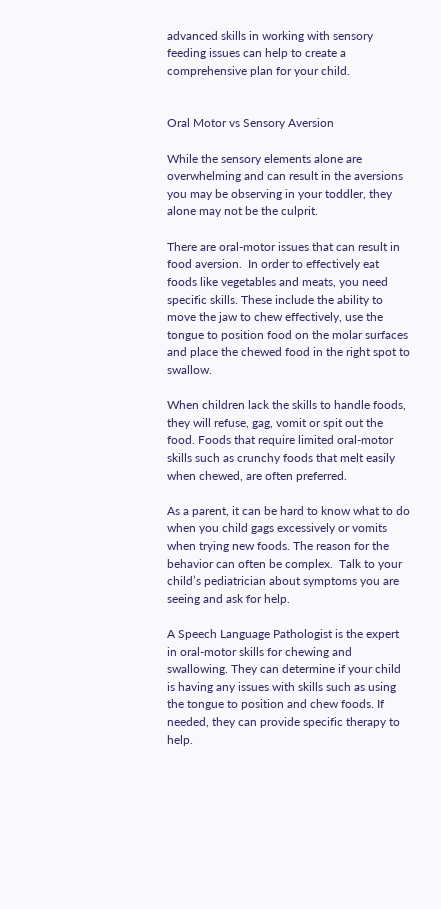advanced skills in working with sensory feeding issues can help to create a comprehensive plan for your child.


Oral Motor vs Sensory Aversion

While the sensory elements alone are overwhelming and can result in the aversions you may be observing in your toddler, they alone may not be the culprit.

There are oral-motor issues that can result in food aversion.  In order to effectively eat foods like vegetables and meats, you need specific skills. These include the ability to move the jaw to chew effectively, use the tongue to position food on the molar surfaces and place the chewed food in the right spot to swallow.

When children lack the skills to handle foods, they will refuse, gag, vomit or spit out the food. Foods that require limited oral-motor skills such as crunchy foods that melt easily when chewed, are often preferred.

As a parent, it can be hard to know what to do when you child gags excessively or vomits when trying new foods. The reason for the behavior can often be complex.  Talk to your child’s pediatrician about symptoms you are seeing and ask for help.

A Speech Language Pathologist is the expert in oral-motor skills for chewing and swallowing. They can determine if your child is having any issues with skills such as using the tongue to position and chew foods. If needed, they can provide specific therapy to help.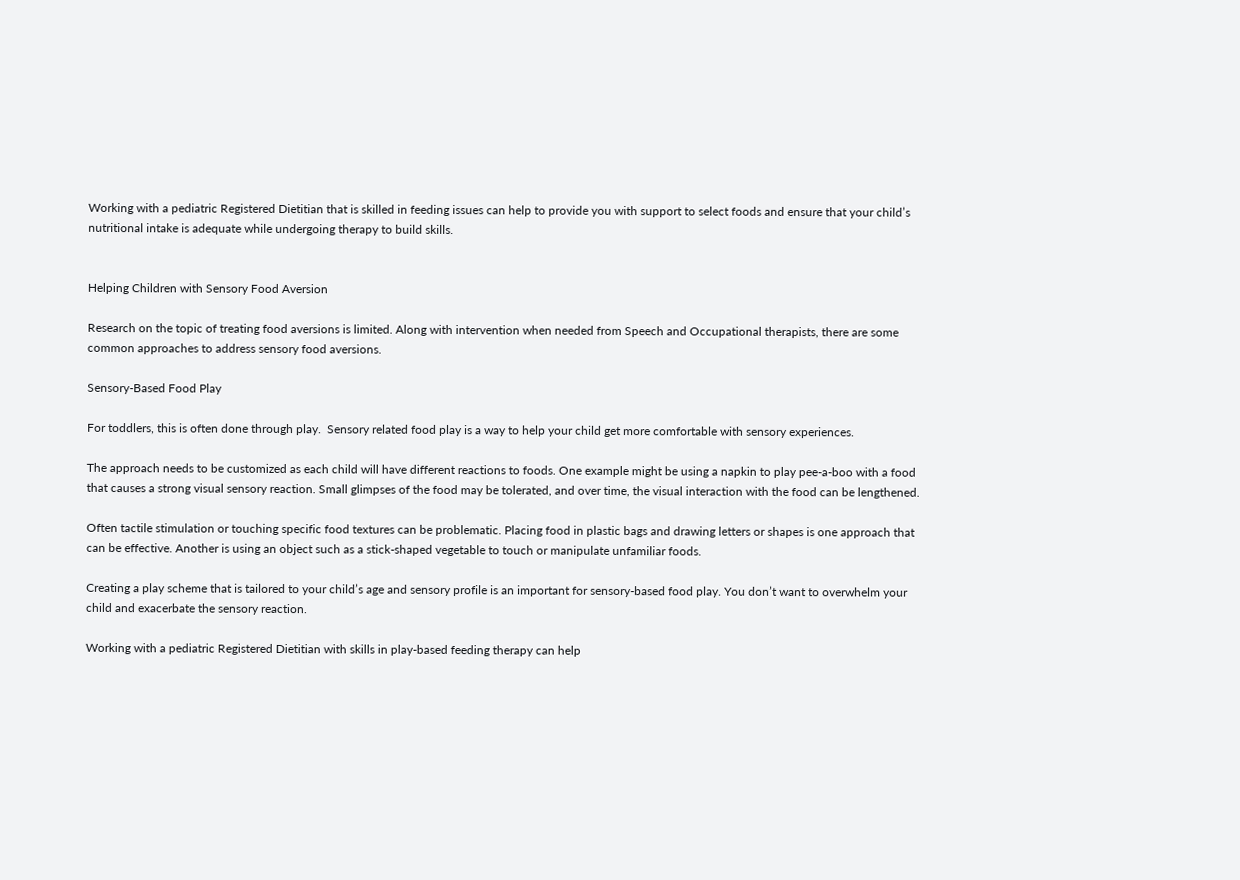Working with a pediatric Registered Dietitian that is skilled in feeding issues can help to provide you with support to select foods and ensure that your child’s nutritional intake is adequate while undergoing therapy to build skills.


Helping Children with Sensory Food Aversion

Research on the topic of treating food aversions is limited. Along with intervention when needed from Speech and Occupational therapists, there are some common approaches to address sensory food aversions.

Sensory-Based Food Play

For toddlers, this is often done through play.  Sensory related food play is a way to help your child get more comfortable with sensory experiences.

The approach needs to be customized as each child will have different reactions to foods. One example might be using a napkin to play pee-a-boo with a food that causes a strong visual sensory reaction. Small glimpses of the food may be tolerated, and over time, the visual interaction with the food can be lengthened.

Often tactile stimulation or touching specific food textures can be problematic. Placing food in plastic bags and drawing letters or shapes is one approach that can be effective. Another is using an object such as a stick-shaped vegetable to touch or manipulate unfamiliar foods.

Creating a play scheme that is tailored to your child’s age and sensory profile is an important for sensory-based food play. You don’t want to overwhelm your child and exacerbate the sensory reaction.

Working with a pediatric Registered Dietitian with skills in play-based feeding therapy can help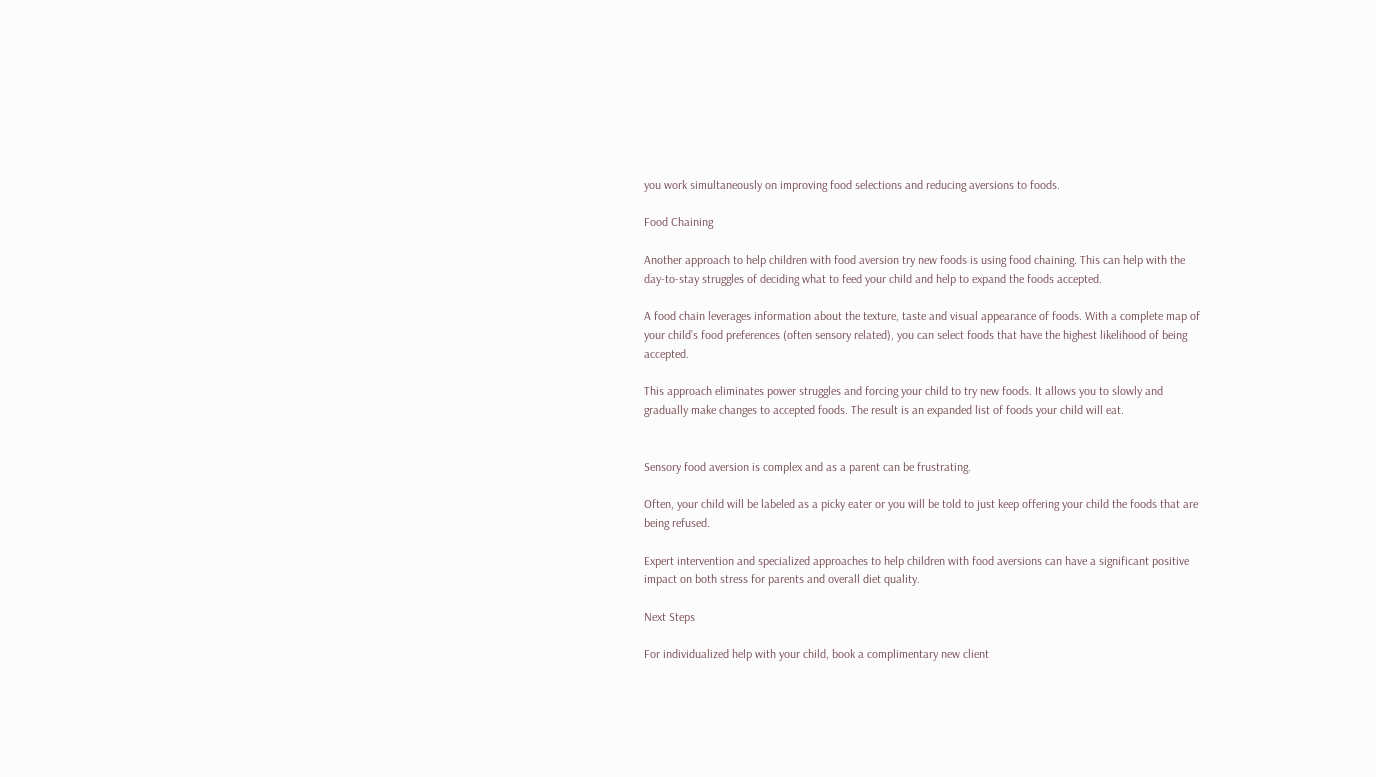you work simultaneously on improving food selections and reducing aversions to foods.

Food Chaining

Another approach to help children with food aversion try new foods is using food chaining. This can help with the day-to-stay struggles of deciding what to feed your child and help to expand the foods accepted.

A food chain leverages information about the texture, taste and visual appearance of foods. With a complete map of your child’s food preferences (often sensory related), you can select foods that have the highest likelihood of being accepted.

This approach eliminates power struggles and forcing your child to try new foods. It allows you to slowly and gradually make changes to accepted foods. The result is an expanded list of foods your child will eat.


Sensory food aversion is complex and as a parent can be frustrating.

Often, your child will be labeled as a picky eater or you will be told to just keep offering your child the foods that are being refused.

Expert intervention and specialized approaches to help children with food aversions can have a significant positive impact on both stress for parents and overall diet quality.

Next Steps

For individualized help with your child, book a complimentary new client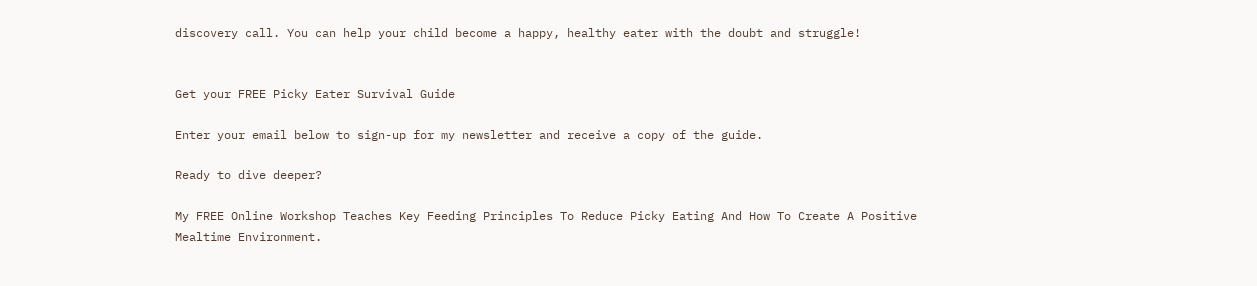discovery call. You can help your child become a happy, healthy eater with the doubt and struggle!


Get your FREE Picky Eater Survival Guide

Enter your email below to sign-up for my newsletter and receive a copy of the guide.

Ready to dive deeper?

My FREE Online Workshop Teaches Key Feeding Principles To Reduce Picky Eating And How To Create A Positive Mealtime Environment.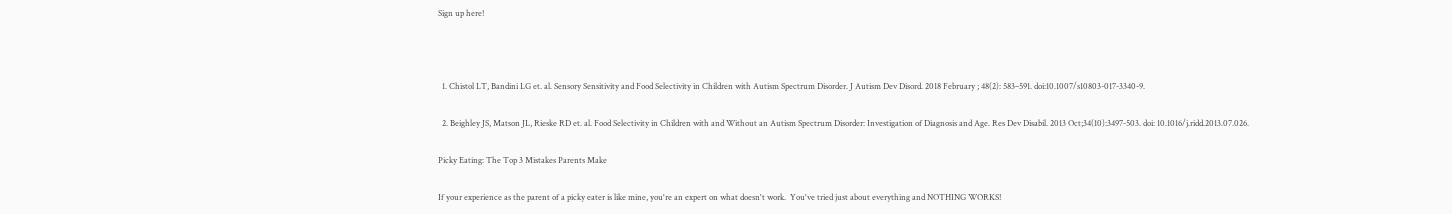Sign up here!



  1. Chistol LT, Bandini LG et. al. Sensory Sensitivity and Food Selectivity in Children with Autism Spectrum Disorder. J Autism Dev Disord. 2018 February ; 48(2): 583–591. doi:10.1007/s10803-017-3340-9.

  2. Beighley JS, Matson JL, Rieske RD et. al. Food Selectivity in Children with and Without an Autism Spectrum Disorder: Investigation of Diagnosis and Age. Res Dev Disabil. 2013 Oct;34(10):3497-503. doi: 10.1016/j.ridd.2013.07.026.

Picky Eating: The Top 3 Mistakes Parents Make

If your experience as the parent of a picky eater is like mine, you're an expert on what doesn't work.  You've tried just about everything and NOTHING WORKS!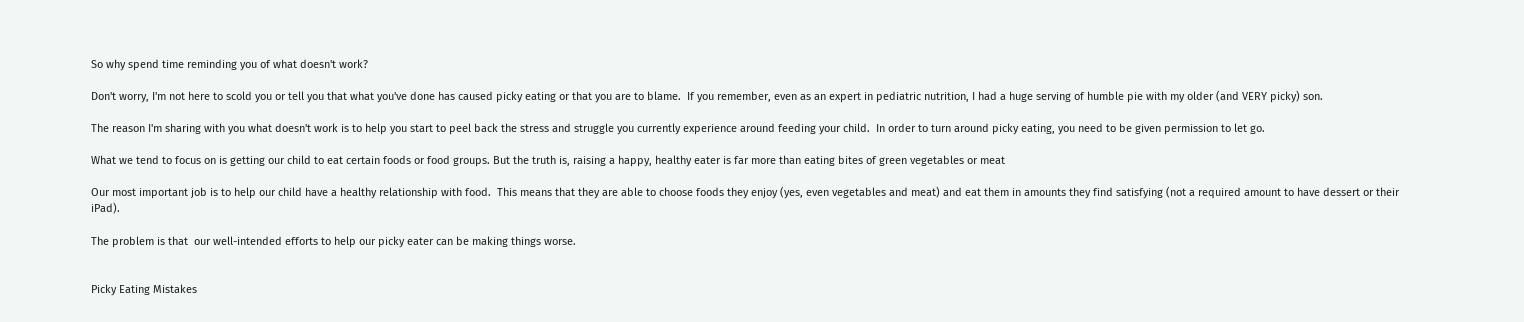So why spend time reminding you of what doesn't work?

Don't worry, I'm not here to scold you or tell you that what you've done has caused picky eating or that you are to blame.  If you remember, even as an expert in pediatric nutrition, I had a huge serving of humble pie with my older (and VERY picky) son.

The reason I'm sharing with you what doesn't work is to help you start to peel back the stress and struggle you currently experience around feeding your child.  In order to turn around picky eating, you need to be given permission to let go.

What we tend to focus on is getting our child to eat certain foods or food groups. But the truth is, raising a happy, healthy eater is far more than eating bites of green vegetables or meat

Our most important job is to help our child have a healthy relationship with food.  This means that they are able to choose foods they enjoy (yes, even vegetables and meat) and eat them in amounts they find satisfying (not a required amount to have dessert or their iPad).

The problem is that  our well-intended efforts to help our picky eater can be making things worse.


Picky Eating Mistakes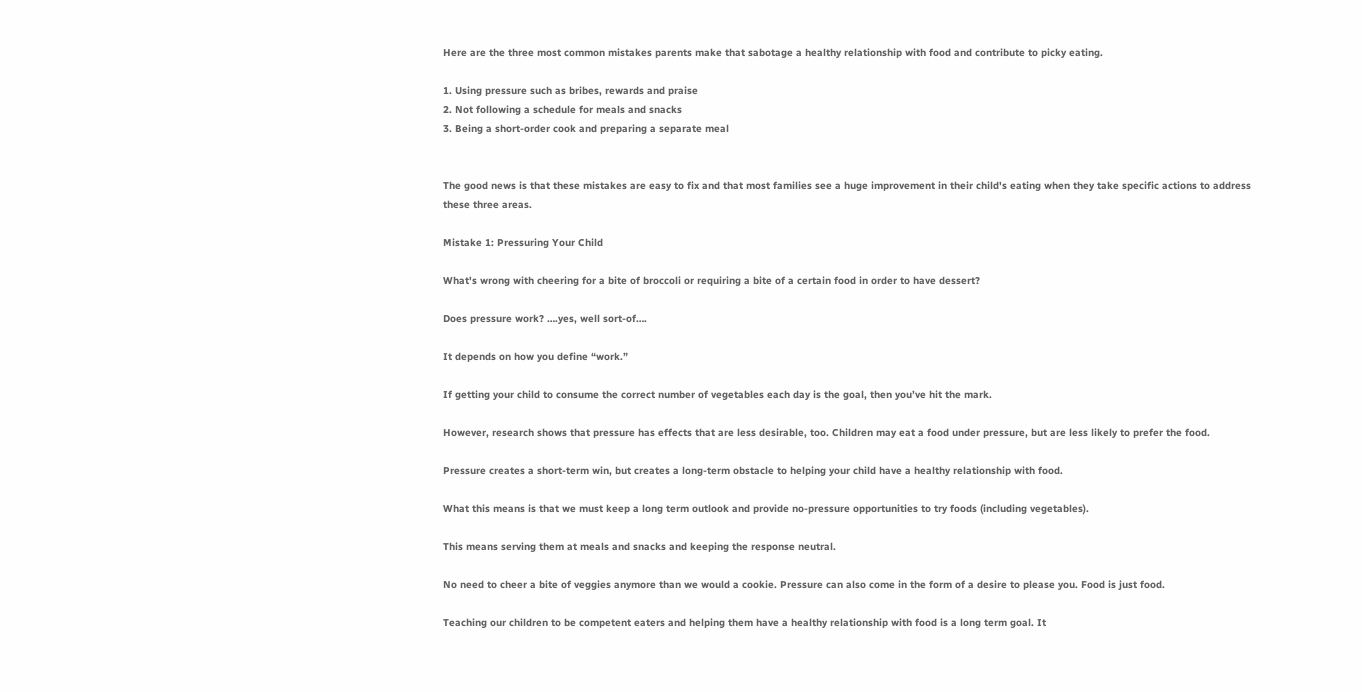Here are the three most common mistakes parents make that sabotage a healthy relationship with food and contribute to picky eating.

1. Using pressure such as bribes, rewards and praise
2. Not following a schedule for meals and snacks
3. Being a short-order cook and preparing a separate meal


The good news is that these mistakes are easy to fix and that most families see a huge improvement in their child's eating when they take specific actions to address these three areas.

Mistake 1: Pressuring Your Child

What's wrong with cheering for a bite of broccoli or requiring a bite of a certain food in order to have dessert?

Does pressure work? ….yes, well sort-of….

It depends on how you define “work.”

If getting your child to consume the correct number of vegetables each day is the goal, then you’ve hit the mark.

However, research shows that pressure has effects that are less desirable, too. Children may eat a food under pressure, but are less likely to prefer the food.

Pressure creates a short-term win, but creates a long-term obstacle to helping your child have a healthy relationship with food.

What this means is that we must keep a long term outlook and provide no-pressure opportunities to try foods (including vegetables).

This means serving them at meals and snacks and keeping the response neutral.

No need to cheer a bite of veggies anymore than we would a cookie. Pressure can also come in the form of a desire to please you. Food is just food.

Teaching our children to be competent eaters and helping them have a healthy relationship with food is a long term goal. It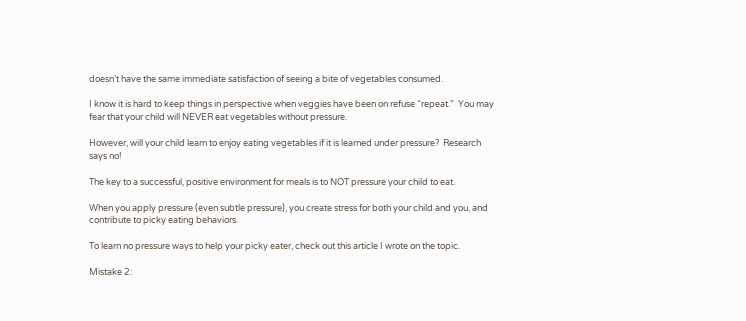doesn’t have the same immediate satisfaction of seeing a bite of vegetables consumed.

I know it is hard to keep things in perspective when veggies have been on refuse “repeat."  You may fear that your child will NEVER eat vegetables without pressure.

However, will your child learn to enjoy eating vegetables if it is learned under pressure?  Research says no!

The key to a successful, positive environment for meals is to NOT pressure your child to eat.

When you apply pressure (even subtle pressure), you create stress for both your child and you, and contribute to picky eating behaviors.

To learn no pressure ways to help your picky eater, check out this article I wrote on the topic.

Mistake 2: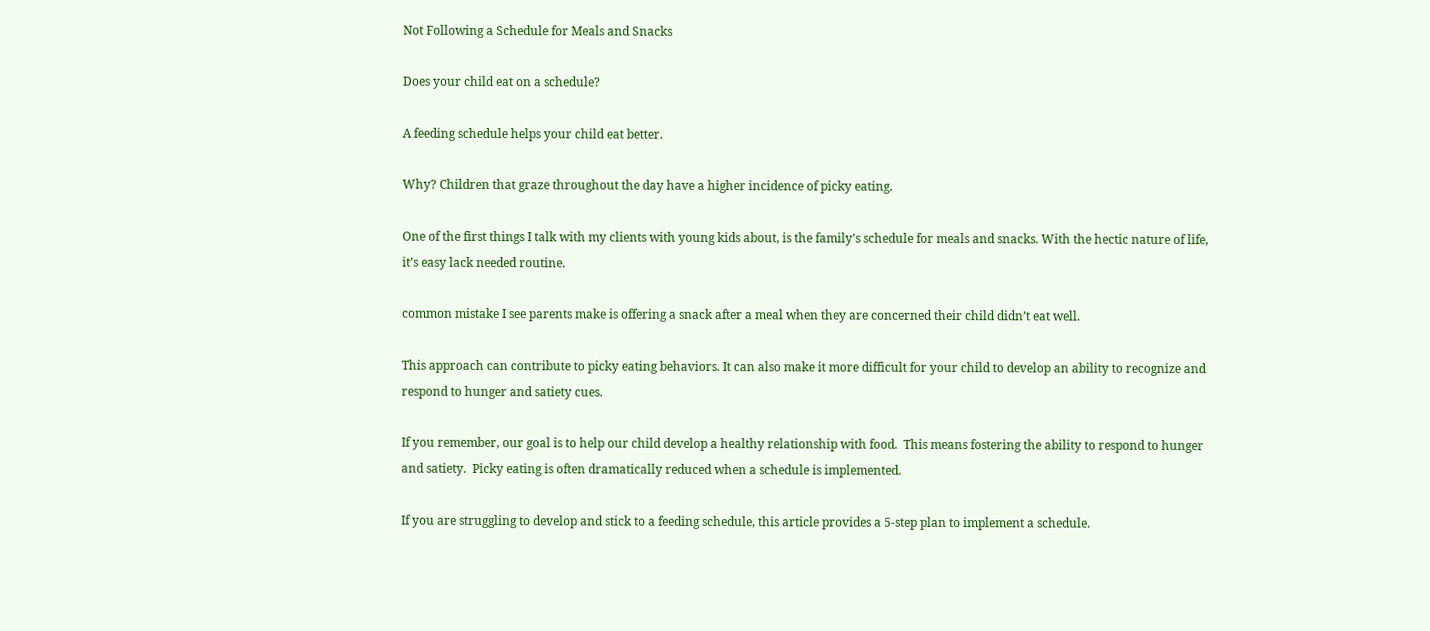Not Following a Schedule for Meals and Snacks

Does your child eat on a schedule?

A feeding schedule helps your child eat better.

Why? Children that graze throughout the day have a higher incidence of picky eating.

One of the first things I talk with my clients with young kids about, is the family’s schedule for meals and snacks. With the hectic nature of life, it’s easy lack needed routine.

common mistake I see parents make is offering a snack after a meal when they are concerned their child didn’t eat well.

This approach can contribute to picky eating behaviors. It can also make it more difficult for your child to develop an ability to recognize and respond to hunger and satiety cues.

If you remember, our goal is to help our child develop a healthy relationship with food.  This means fostering the ability to respond to hunger and satiety.  Picky eating is often dramatically reduced when a schedule is implemented.

If you are struggling to develop and stick to a feeding schedule, this article provides a 5-step plan to implement a schedule.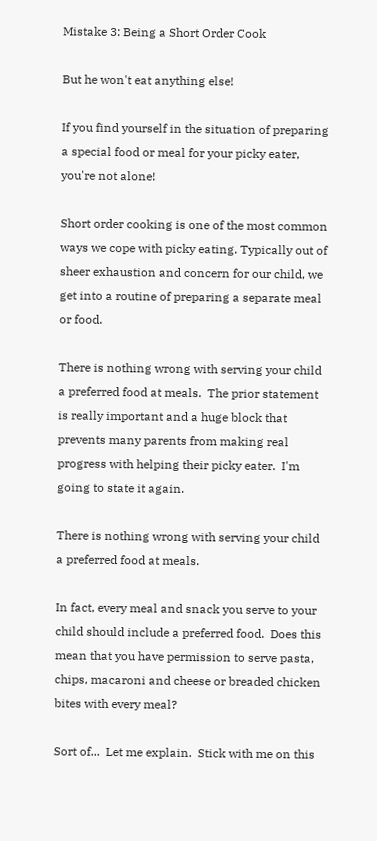Mistake 3: Being a Short Order Cook

But he won't eat anything else!

If you find yourself in the situation of preparing a special food or meal for your picky eater, you're not alone!

Short order cooking is one of the most common ways we cope with picky eating. Typically out of sheer exhaustion and concern for our child, we get into a routine of preparing a separate meal or food.

There is nothing wrong with serving your child a preferred food at meals.  The prior statement is really important and a huge block that prevents many parents from making real progress with helping their picky eater.  I'm going to state it again.

There is nothing wrong with serving your child a preferred food at meals.

In fact, every meal and snack you serve to your child should include a preferred food.  Does this mean that you have permission to serve pasta, chips, macaroni and cheese or breaded chicken bites with every meal?

Sort of...  Let me explain.  Stick with me on this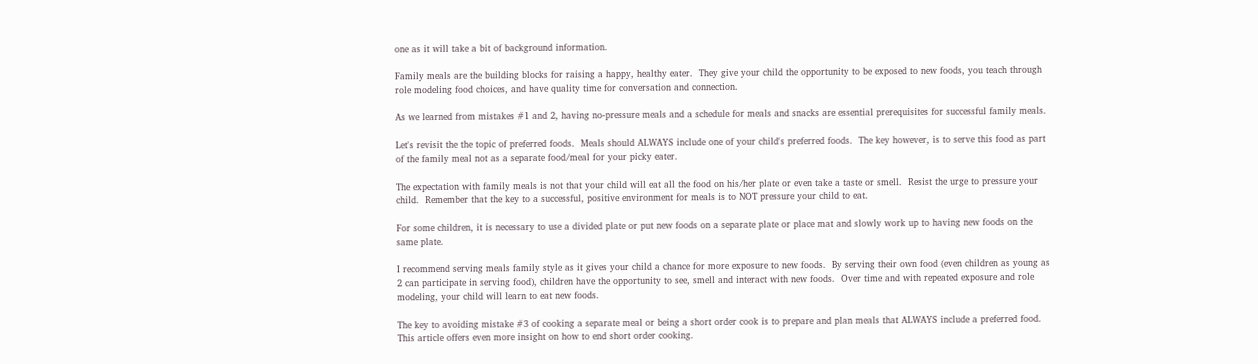one as it will take a bit of background information.

Family meals are the building blocks for raising a happy, healthy eater.  They give your child the opportunity to be exposed to new foods, you teach through role modeling food choices, and have quality time for conversation and connection.

As we learned from mistakes #1 and 2, having no-pressure meals and a schedule for meals and snacks are essential prerequisites for successful family meals.

Let's revisit the the topic of preferred foods.  Meals should ALWAYS include one of your child's preferred foods.  The key however, is to serve this food as part of the family meal not as a separate food/meal for your picky eater.

The expectation with family meals is not that your child will eat all the food on his/her plate or even take a taste or smell.  Resist the urge to pressure your child.  Remember that the key to a successful, positive environment for meals is to NOT pressure your child to eat.

For some children, it is necessary to use a divided plate or put new foods on a separate plate or place mat and slowly work up to having new foods on the same plate.

I recommend serving meals family style as it gives your child a chance for more exposure to new foods.  By serving their own food (even children as young as 2 can participate in serving food), children have the opportunity to see, smell and interact with new foods.  Over time and with repeated exposure and role modeling, your child will learn to eat new foods.

The key to avoiding mistake #3 of cooking a separate meal or being a short order cook is to prepare and plan meals that ALWAYS include a preferred food.  This article offers even more insight on how to end short order cooking.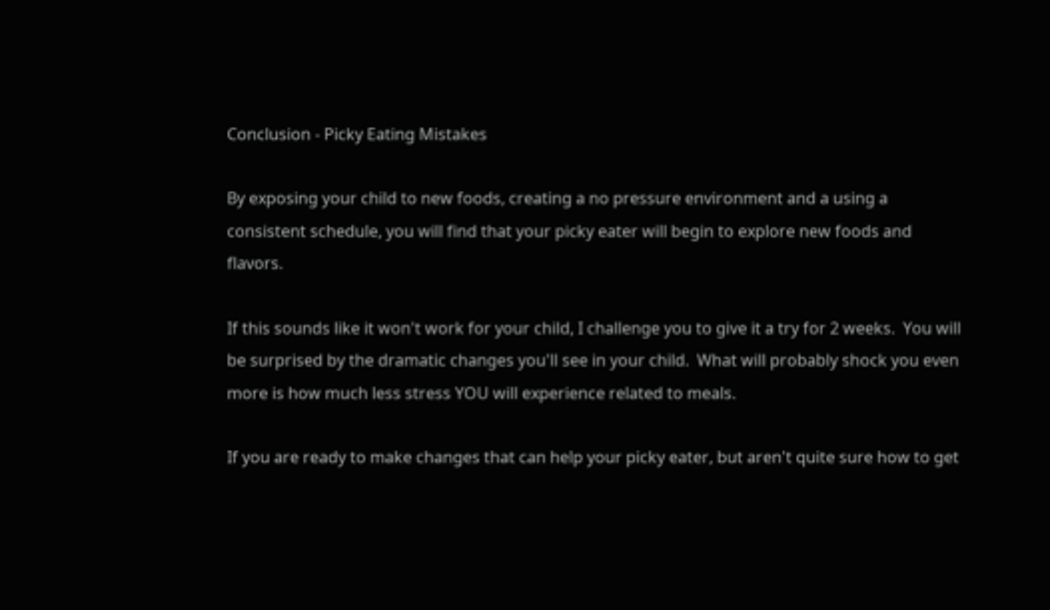Conclusion - Picky Eating Mistakes

By exposing your child to new foods, creating a no pressure environment and a using a consistent schedule, you will find that your picky eater will begin to explore new foods and flavors.

If this sounds like it won't work for your child, I challenge you to give it a try for 2 weeks.  You will be surprised by the dramatic changes you'll see in your child.  What will probably shock you even more is how much less stress YOU will experience related to meals.

If you are ready to make changes that can help your picky eater, but aren't quite sure how to get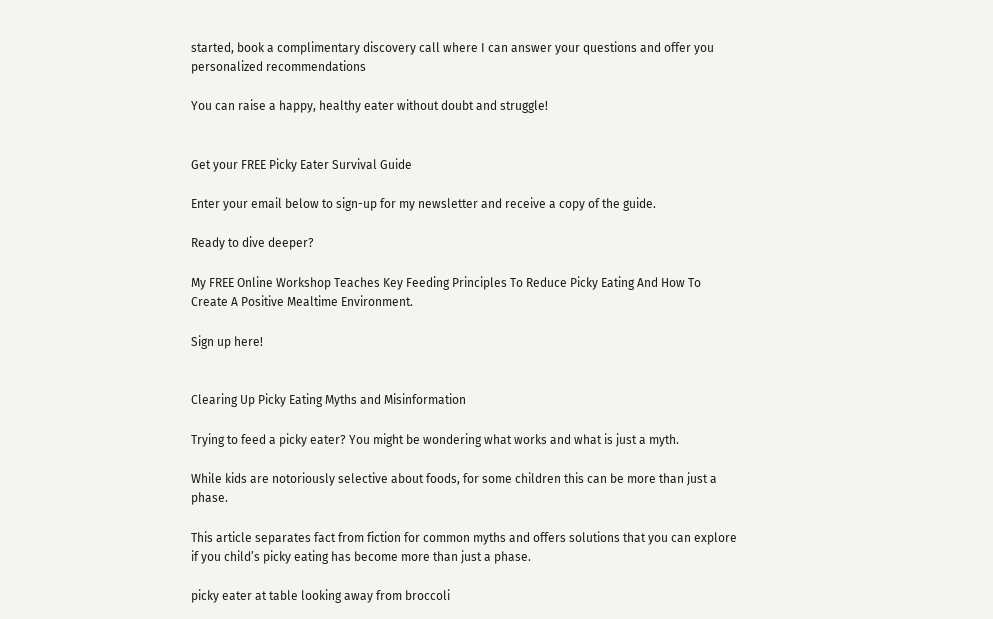started, book a complimentary discovery call where I can answer your questions and offer you personalized recommendations

You can raise a happy, healthy eater without doubt and struggle!


Get your FREE Picky Eater Survival Guide

Enter your email below to sign-up for my newsletter and receive a copy of the guide.

Ready to dive deeper?

My FREE Online Workshop Teaches Key Feeding Principles To Reduce Picky Eating And How To Create A Positive Mealtime Environment.

Sign up here!


Clearing Up Picky Eating Myths and Misinformation

Trying to feed a picky eater? You might be wondering what works and what is just a myth.

While kids are notoriously selective about foods, for some children this can be more than just a phase.

This article separates fact from fiction for common myths and offers solutions that you can explore if you child’s picky eating has become more than just a phase.

picky eater at table looking away from broccoli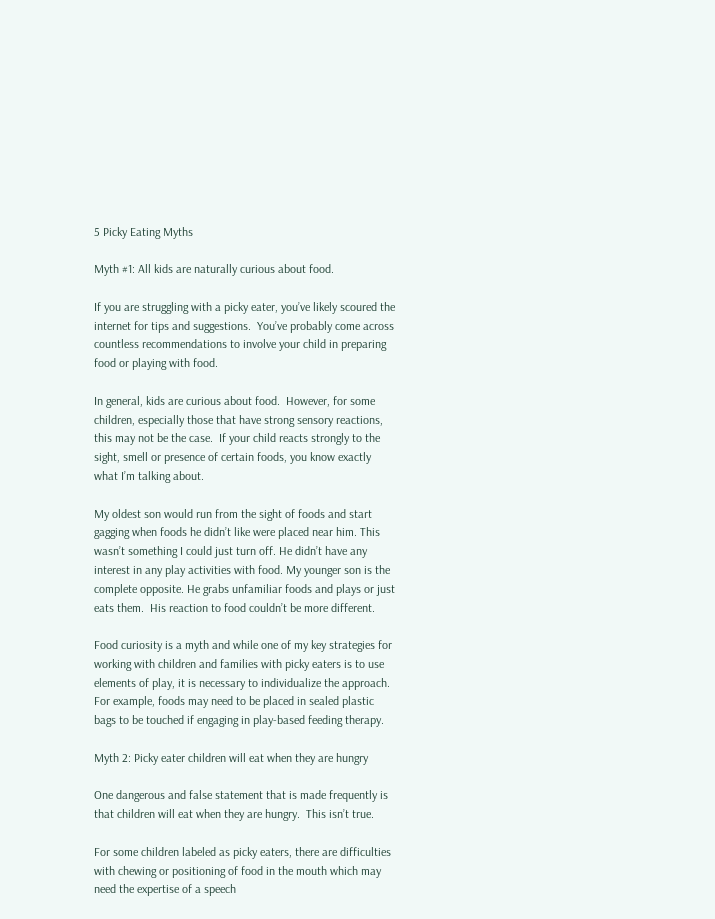5 Picky Eating Myths

Myth #1: All kids are naturally curious about food.

If you are struggling with a picky eater, you’ve likely scoured the internet for tips and suggestions.  You’ve probably come across countless recommendations to involve your child in preparing food or playing with food.

In general, kids are curious about food.  However, for some children, especially those that have strong sensory reactions, this may not be the case.  If your child reacts strongly to the sight, smell or presence of certain foods, you know exactly what I’m talking about.

My oldest son would run from the sight of foods and start gagging when foods he didn’t like were placed near him. This wasn’t something I could just turn off. He didn’t have any interest in any play activities with food. My younger son is the complete opposite. He grabs unfamiliar foods and plays or just eats them.  His reaction to food couldn’t be more different.

Food curiosity is a myth and while one of my key strategies for working with children and families with picky eaters is to use elements of play, it is necessary to individualize the approach.  For example, foods may need to be placed in sealed plastic bags to be touched if engaging in play-based feeding therapy.

Myth 2: Picky eater children will eat when they are hungry

One dangerous and false statement that is made frequently is that children will eat when they are hungry.  This isn’t true.

For some children labeled as picky eaters, there are difficulties with chewing or positioning of food in the mouth which may need the expertise of a speech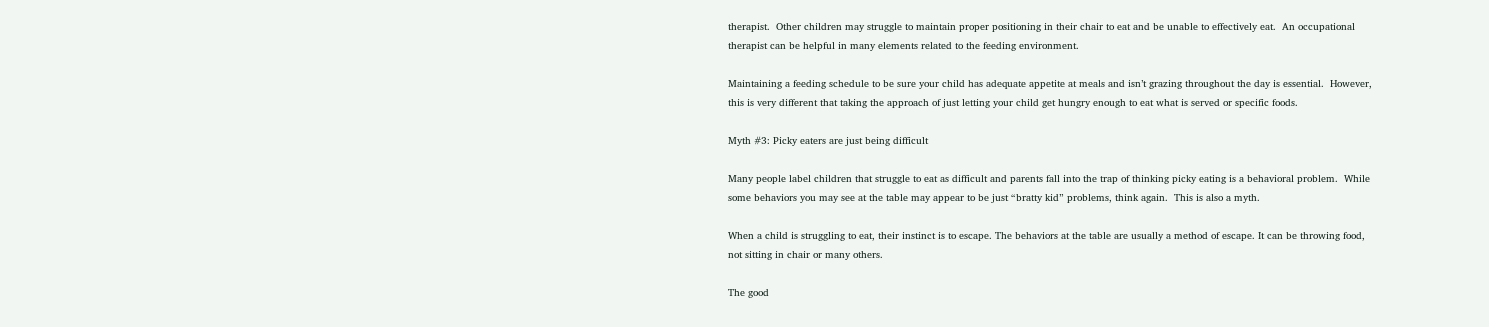therapist.  Other children may struggle to maintain proper positioning in their chair to eat and be unable to effectively eat.  An occupational therapist can be helpful in many elements related to the feeding environment.

Maintaining a feeding schedule to be sure your child has adequate appetite at meals and isn’t grazing throughout the day is essential.  However, this is very different that taking the approach of just letting your child get hungry enough to eat what is served or specific foods.

Myth #3: Picky eaters are just being difficult

Many people label children that struggle to eat as difficult and parents fall into the trap of thinking picky eating is a behavioral problem.  While some behaviors you may see at the table may appear to be just “bratty kid” problems, think again.  This is also a myth.

When a child is struggling to eat, their instinct is to escape. The behaviors at the table are usually a method of escape. It can be throwing food, not sitting in chair or many others.

The good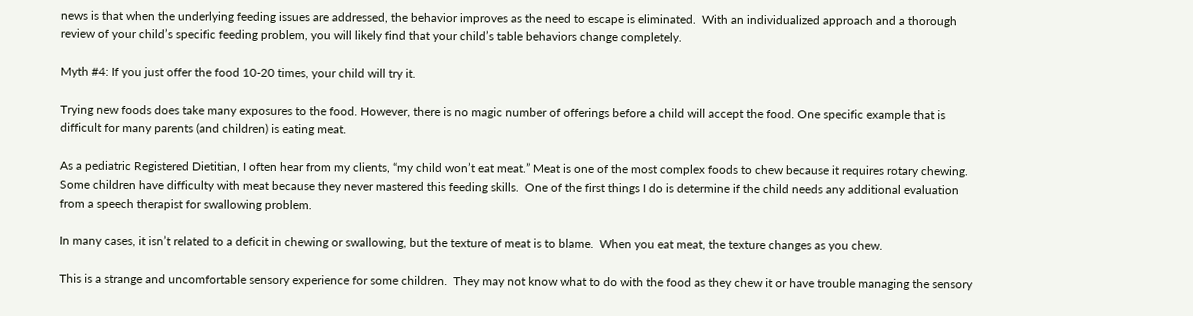news is that when the underlying feeding issues are addressed, the behavior improves as the need to escape is eliminated.  With an individualized approach and a thorough review of your child’s specific feeding problem, you will likely find that your child’s table behaviors change completely.

Myth #4: If you just offer the food 10-20 times, your child will try it.

Trying new foods does take many exposures to the food. However, there is no magic number of offerings before a child will accept the food. One specific example that is difficult for many parents (and children) is eating meat.

As a pediatric Registered Dietitian, I often hear from my clients, “my child won’t eat meat.” Meat is one of the most complex foods to chew because it requires rotary chewing.  Some children have difficulty with meat because they never mastered this feeding skills.  One of the first things I do is determine if the child needs any additional evaluation from a speech therapist for swallowing problem.

In many cases, it isn’t related to a deficit in chewing or swallowing, but the texture of meat is to blame.  When you eat meat, the texture changes as you chew.

This is a strange and uncomfortable sensory experience for some children.  They may not know what to do with the food as they chew it or have trouble managing the sensory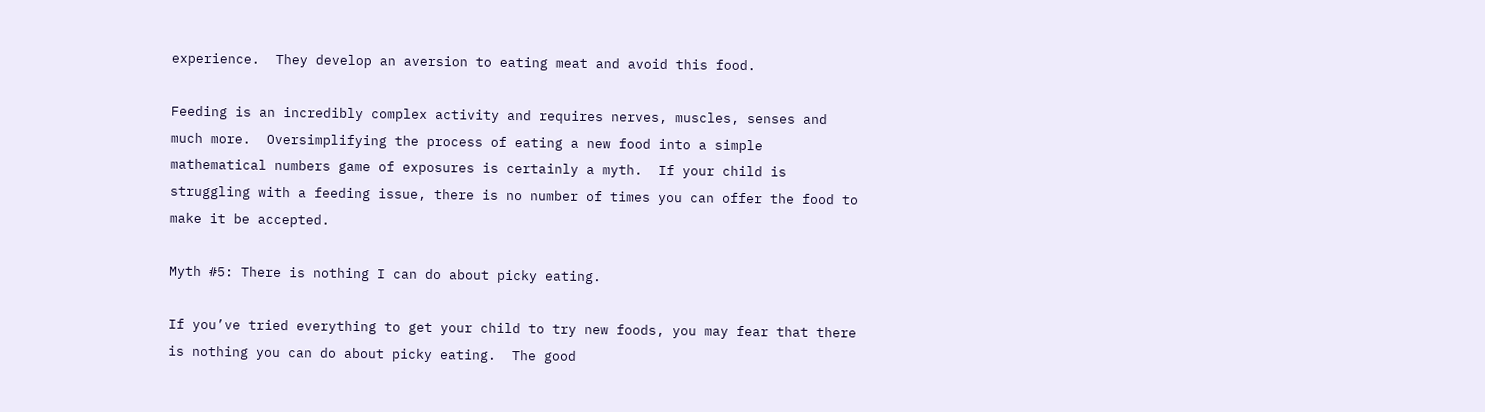experience.  They develop an aversion to eating meat and avoid this food.

Feeding is an incredibly complex activity and requires nerves, muscles, senses and much more.  Oversimplifying the process of eating a new food into a simple mathematical numbers game of exposures is certainly a myth.  If your child is struggling with a feeding issue, there is no number of times you can offer the food to make it be accepted.

Myth #5: There is nothing I can do about picky eating.

If you’ve tried everything to get your child to try new foods, you may fear that there is nothing you can do about picky eating.  The good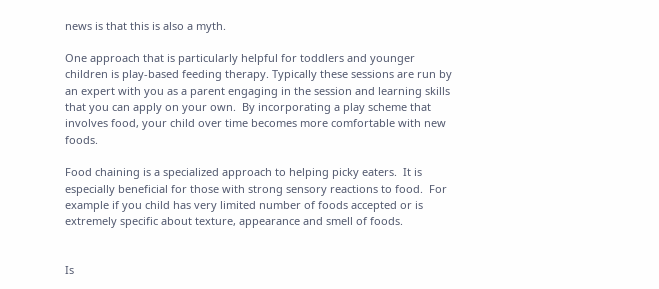news is that this is also a myth.

One approach that is particularly helpful for toddlers and younger children is play-based feeding therapy. Typically these sessions are run by an expert with you as a parent engaging in the session and learning skills that you can apply on your own.  By incorporating a play scheme that involves food, your child over time becomes more comfortable with new foods.

Food chaining is a specialized approach to helping picky eaters.  It is especially beneficial for those with strong sensory reactions to food.  For example if you child has very limited number of foods accepted or is extremely specific about texture, appearance and smell of foods.


Is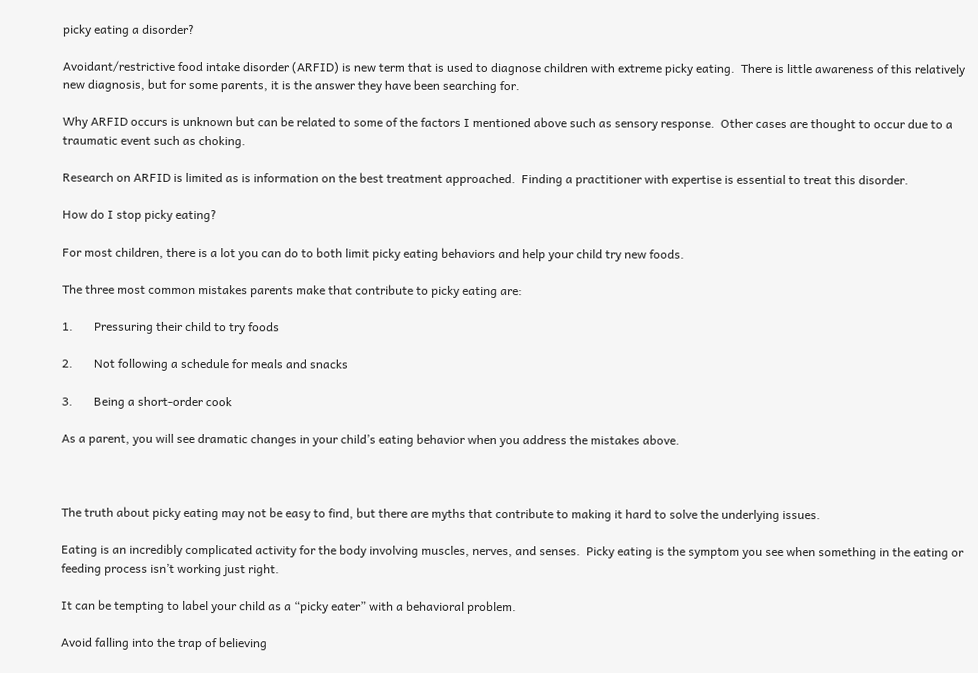picky eating a disorder?

Avoidant/restrictive food intake disorder (ARFID) is new term that is used to diagnose children with extreme picky eating.  There is little awareness of this relatively new diagnosis, but for some parents, it is the answer they have been searching for.

Why ARFID occurs is unknown but can be related to some of the factors I mentioned above such as sensory response.  Other cases are thought to occur due to a traumatic event such as choking.

Research on ARFID is limited as is information on the best treatment approached.  Finding a practitioner with expertise is essential to treat this disorder.

How do I stop picky eating?

For most children, there is a lot you can do to both limit picky eating behaviors and help your child try new foods.

The three most common mistakes parents make that contribute to picky eating are:

1.       Pressuring their child to try foods

2.       Not following a schedule for meals and snacks

3.       Being a short-order cook

As a parent, you will see dramatic changes in your child’s eating behavior when you address the mistakes above.



The truth about picky eating may not be easy to find, but there are myths that contribute to making it hard to solve the underlying issues.

Eating is an incredibly complicated activity for the body involving muscles, nerves, and senses.  Picky eating is the symptom you see when something in the eating or feeding process isn’t working just right.

It can be tempting to label your child as a “picky eater” with a behavioral problem.

Avoid falling into the trap of believing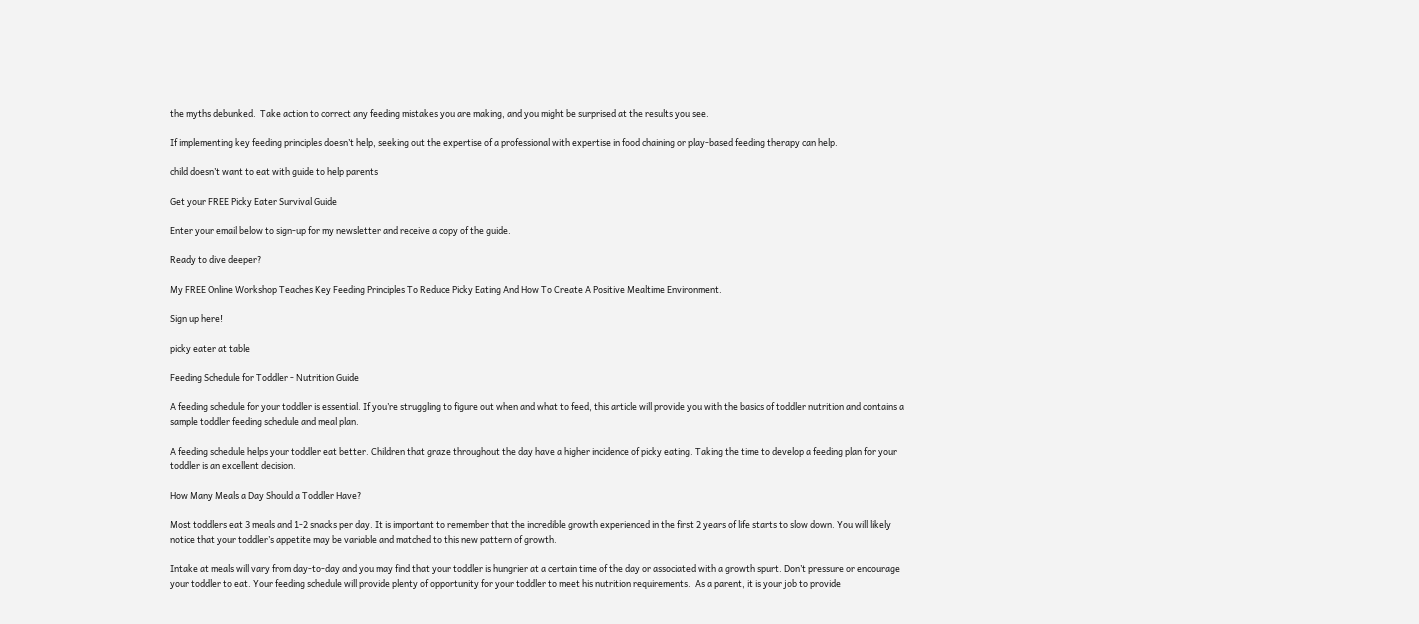the myths debunked.  Take action to correct any feeding mistakes you are making, and you might be surprised at the results you see.

If implementing key feeding principles doesn’t help, seeking out the expertise of a professional with expertise in food chaining or play-based feeding therapy can help.

child doesn’t want to eat with guide to help parents

Get your FREE Picky Eater Survival Guide

Enter your email below to sign-up for my newsletter and receive a copy of the guide.

Ready to dive deeper?

My FREE Online Workshop Teaches Key Feeding Principles To Reduce Picky Eating And How To Create A Positive Mealtime Environment.

Sign up here!

picky eater at table

Feeding Schedule for Toddler - Nutrition Guide

A feeding schedule for your toddler is essential. If you’re struggling to figure out when and what to feed, this article will provide you with the basics of toddler nutrition and contains a sample toddler feeding schedule and meal plan.

A feeding schedule helps your toddler eat better. Children that graze throughout the day have a higher incidence of picky eating. Taking the time to develop a feeding plan for your toddler is an excellent decision.

How Many Meals a Day Should a Toddler Have?

Most toddlers eat 3 meals and 1-2 snacks per day. It is important to remember that the incredible growth experienced in the first 2 years of life starts to slow down. You will likely notice that your toddler’s appetite may be variable and matched to this new pattern of growth.

Intake at meals will vary from day-to-day and you may find that your toddler is hungrier at a certain time of the day or associated with a growth spurt. Don’t pressure or encourage your toddler to eat. Your feeding schedule will provide plenty of opportunity for your toddler to meet his nutrition requirements.  As a parent, it is your job to provide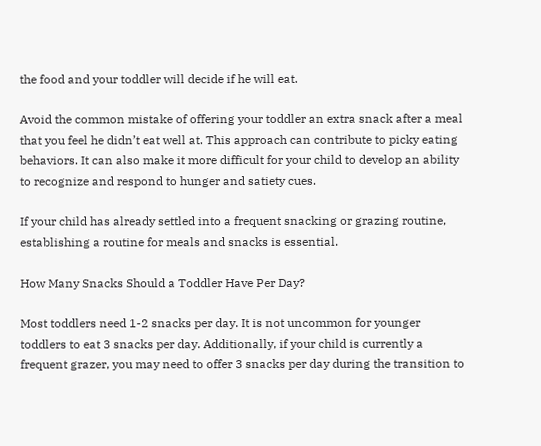the food and your toddler will decide if he will eat.

Avoid the common mistake of offering your toddler an extra snack after a meal that you feel he didn’t eat well at. This approach can contribute to picky eating behaviors. It can also make it more difficult for your child to develop an ability to recognize and respond to hunger and satiety cues.

If your child has already settled into a frequent snacking or grazing routine, establishing a routine for meals and snacks is essential.

How Many Snacks Should a Toddler Have Per Day?

Most toddlers need 1-2 snacks per day. It is not uncommon for younger toddlers to eat 3 snacks per day. Additionally, if your child is currently a frequent grazer, you may need to offer 3 snacks per day during the transition to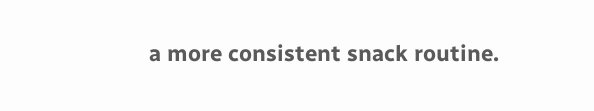a more consistent snack routine.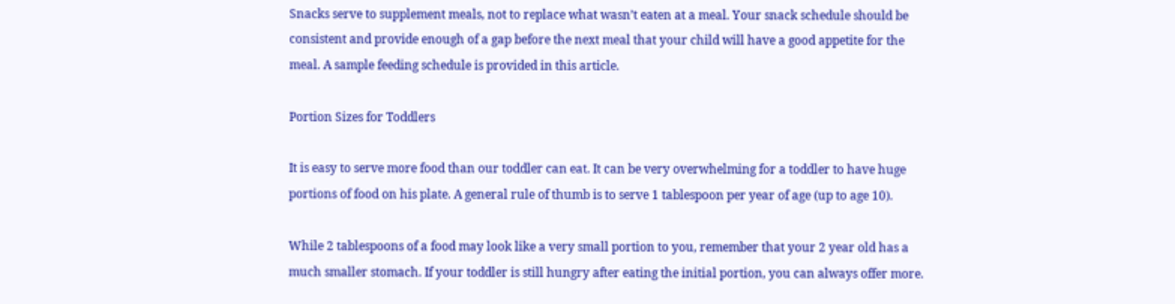Snacks serve to supplement meals, not to replace what wasn’t eaten at a meal. Your snack schedule should be consistent and provide enough of a gap before the next meal that your child will have a good appetite for the meal. A sample feeding schedule is provided in this article.

Portion Sizes for Toddlers

It is easy to serve more food than our toddler can eat. It can be very overwhelming for a toddler to have huge portions of food on his plate. A general rule of thumb is to serve 1 tablespoon per year of age (up to age 10).

While 2 tablespoons of a food may look like a very small portion to you, remember that your 2 year old has a much smaller stomach. If your toddler is still hungry after eating the initial portion, you can always offer more.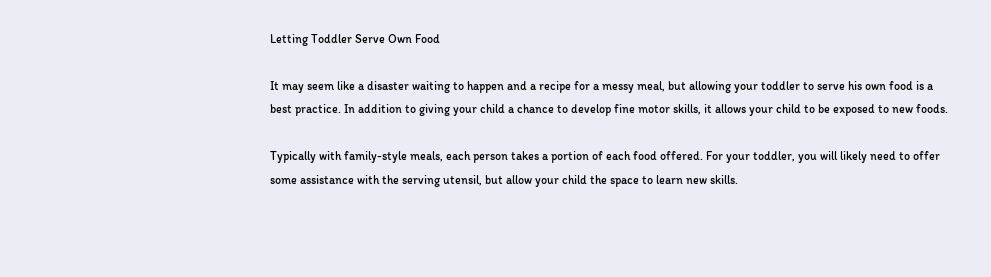Letting Toddler Serve Own Food

It may seem like a disaster waiting to happen and a recipe for a messy meal, but allowing your toddler to serve his own food is a best practice. In addition to giving your child a chance to develop fine motor skills, it allows your child to be exposed to new foods.

Typically with family-style meals, each person takes a portion of each food offered. For your toddler, you will likely need to offer some assistance with the serving utensil, but allow your child the space to learn new skills.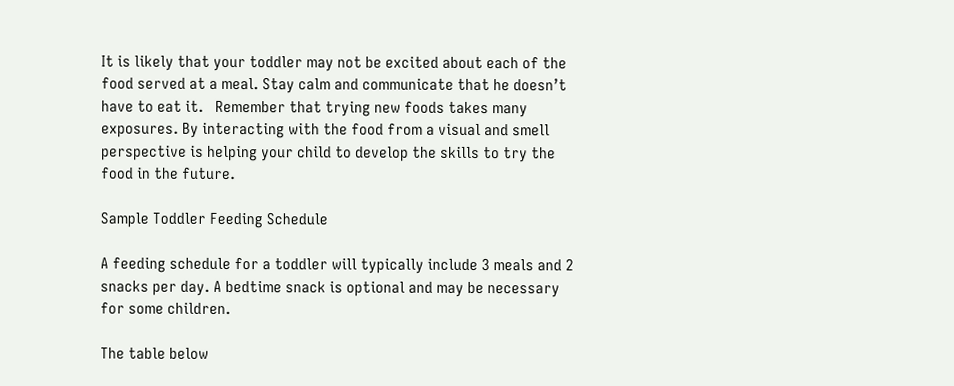It is likely that your toddler may not be excited about each of the food served at a meal. Stay calm and communicate that he doesn’t have to eat it.   Remember that trying new foods takes many exposures. By interacting with the food from a visual and smell perspective is helping your child to develop the skills to try the food in the future.

Sample Toddler Feeding Schedule

A feeding schedule for a toddler will typically include 3 meals and 2 snacks per day. A bedtime snack is optional and may be necessary for some children.

The table below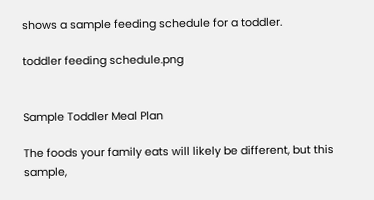shows a sample feeding schedule for a toddler.

toddler feeding schedule.png


Sample Toddler Meal Plan

The foods your family eats will likely be different, but this sample,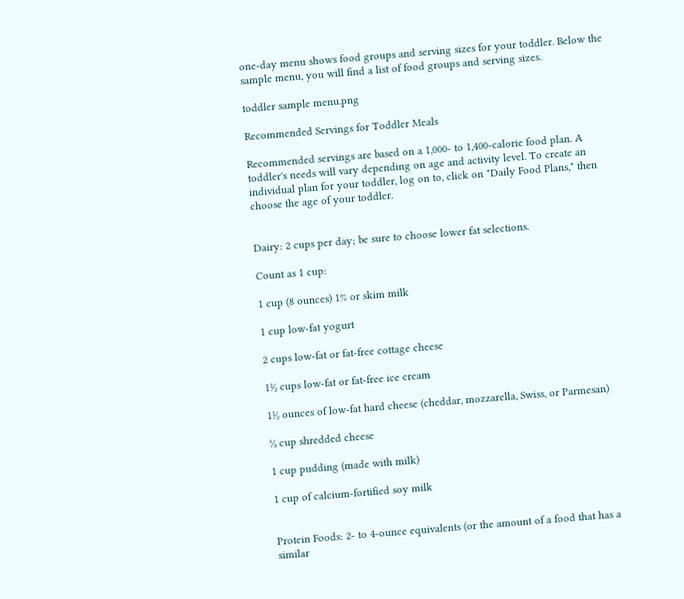one-day menu shows food groups and serving sizes for your toddler. Below the sample menu, you will find a list of food groups and serving sizes.

toddler sample menu.png

Recommended Servings for Toddler Meals

Recommended servings are based on a 1,000- to 1,400-calorie food plan. A toddler's needs will vary depending on age and activity level. To create an individual plan for your toddler, log on to, click on "Daily Food Plans," then choose the age of your toddler.


Dairy: 2 cups per day; be sure to choose lower fat selections.

Count as 1 cup:

1 cup (8 ounces) 1% or skim milk

1 cup low-fat yogurt

2 cups low-fat or fat-free cottage cheese

1½ cups low-fat or fat-free ice cream

1½ ounces of low-fat hard cheese (cheddar, mozzarella, Swiss, or Parmesan)

⅓ cup shredded cheese

1 cup pudding (made with milk)

1 cup of calcium-fortified soy milk


Protein Foods: 2- to 4-ounce equivalents (or the amount of a food that has a similar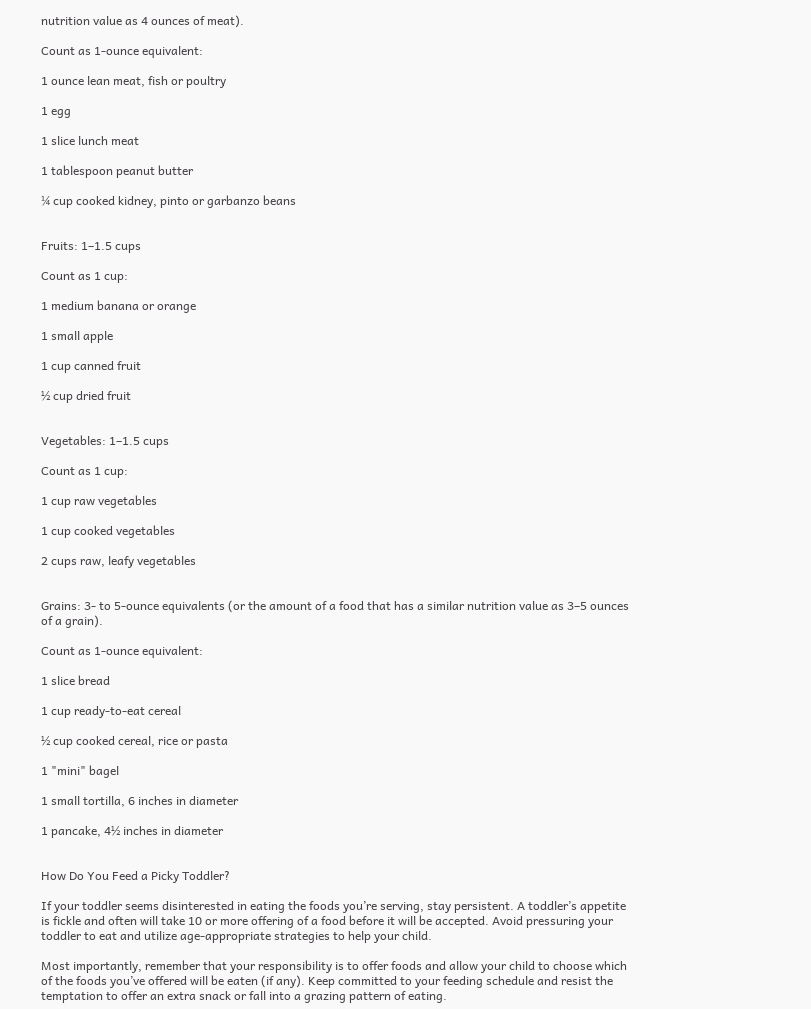nutrition value as 4 ounces of meat).

Count as 1-ounce equivalent:

1 ounce lean meat, fish or poultry

1 egg

1 slice lunch meat

1 tablespoon peanut butter

¼ cup cooked kidney, pinto or garbanzo beans


Fruits: 1–1.5 cups

Count as 1 cup:

1 medium banana or orange

1 small apple

1 cup canned fruit

½ cup dried fruit


Vegetables: 1–1.5 cups

Count as 1 cup:

1 cup raw vegetables

1 cup cooked vegetables

2 cups raw, leafy vegetables


Grains: 3- to 5-ounce equivalents (or the amount of a food that has a similar nutrition value as 3–5 ounces of a grain).

Count as 1-ounce equivalent:

1 slice bread

1 cup ready-to-eat cereal

½ cup cooked cereal, rice or pasta

1 "mini" bagel

1 small tortilla, 6 inches in diameter

1 pancake, 4½ inches in diameter


How Do You Feed a Picky Toddler?

If your toddler seems disinterested in eating the foods you’re serving, stay persistent. A toddler’s appetite is fickle and often will take 10 or more offering of a food before it will be accepted. Avoid pressuring your toddler to eat and utilize age-appropriate strategies to help your child.

Most importantly, remember that your responsibility is to offer foods and allow your child to choose which of the foods you’ve offered will be eaten (if any). Keep committed to your feeding schedule and resist the temptation to offer an extra snack or fall into a grazing pattern of eating.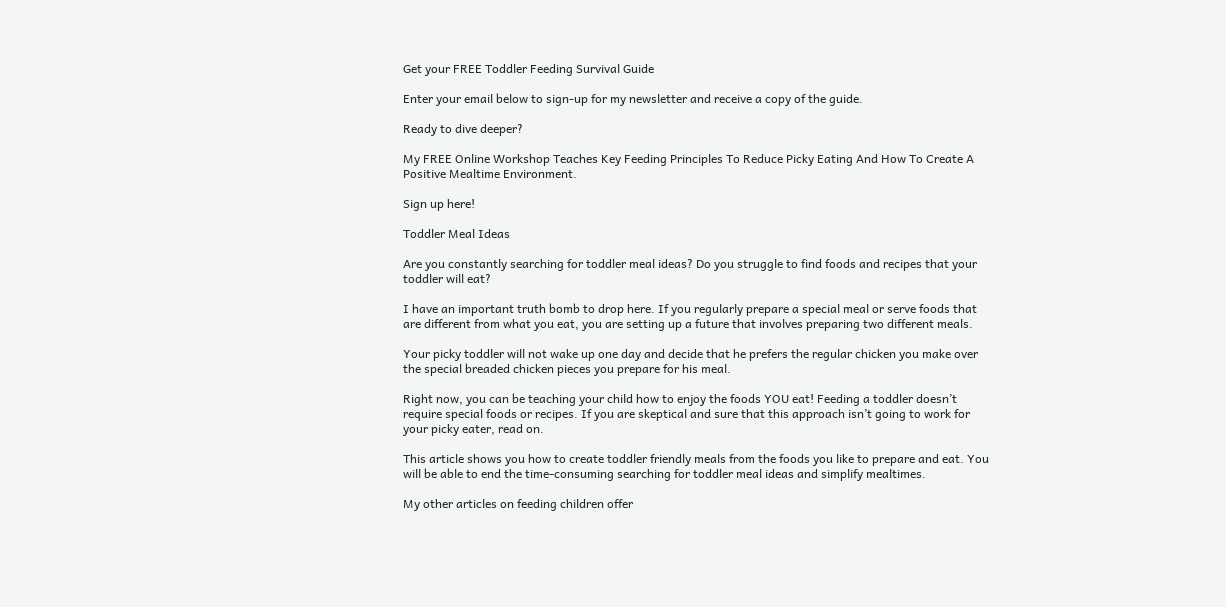Get your FREE Toddler Feeding Survival Guide

Enter your email below to sign-up for my newsletter and receive a copy of the guide.

Ready to dive deeper?

My FREE Online Workshop Teaches Key Feeding Principles To Reduce Picky Eating And How To Create A Positive Mealtime Environment.

Sign up here!

Toddler Meal Ideas

Are you constantly searching for toddler meal ideas? Do you struggle to find foods and recipes that your toddler will eat?

I have an important truth bomb to drop here. If you regularly prepare a special meal or serve foods that are different from what you eat, you are setting up a future that involves preparing two different meals.

Your picky toddler will not wake up one day and decide that he prefers the regular chicken you make over the special breaded chicken pieces you prepare for his meal.

Right now, you can be teaching your child how to enjoy the foods YOU eat! Feeding a toddler doesn’t require special foods or recipes. If you are skeptical and sure that this approach isn’t going to work for your picky eater, read on.

This article shows you how to create toddler friendly meals from the foods you like to prepare and eat. You will be able to end the time-consuming searching for toddler meal ideas and simplify mealtimes.

My other articles on feeding children offer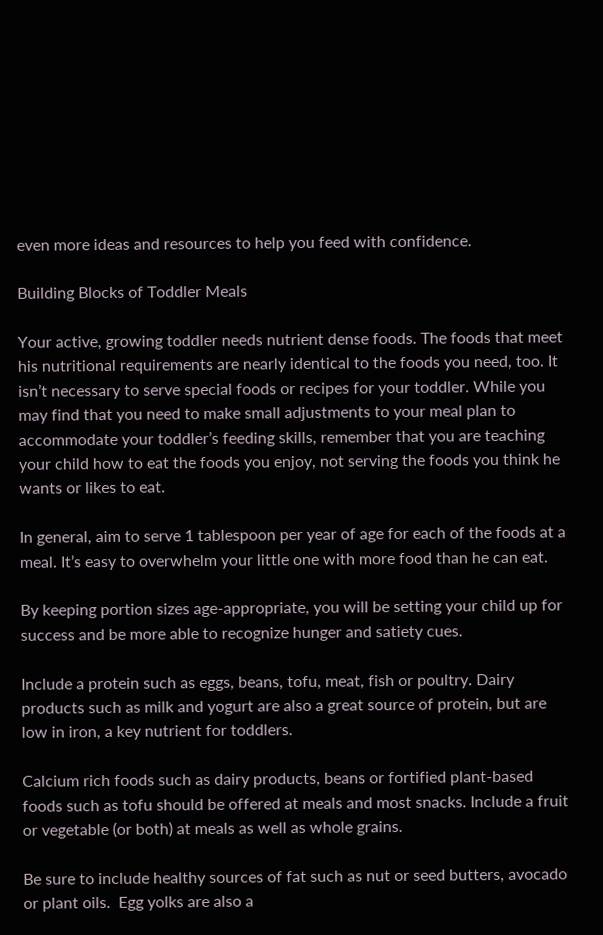even more ideas and resources to help you feed with confidence.

Building Blocks of Toddler Meals

Your active, growing toddler needs nutrient dense foods. The foods that meet his nutritional requirements are nearly identical to the foods you need, too. It isn’t necessary to serve special foods or recipes for your toddler. While you may find that you need to make small adjustments to your meal plan to accommodate your toddler’s feeding skills, remember that you are teaching your child how to eat the foods you enjoy, not serving the foods you think he wants or likes to eat.

In general, aim to serve 1 tablespoon per year of age for each of the foods at a meal. It’s easy to overwhelm your little one with more food than he can eat.

By keeping portion sizes age-appropriate, you will be setting your child up for success and be more able to recognize hunger and satiety cues.

Include a protein such as eggs, beans, tofu, meat, fish or poultry. Dairy products such as milk and yogurt are also a great source of protein, but are low in iron, a key nutrient for toddlers.

Calcium rich foods such as dairy products, beans or fortified plant-based foods such as tofu should be offered at meals and most snacks. Include a fruit or vegetable (or both) at meals as well as whole grains.

Be sure to include healthy sources of fat such as nut or seed butters, avocado or plant oils.  Egg yolks are also a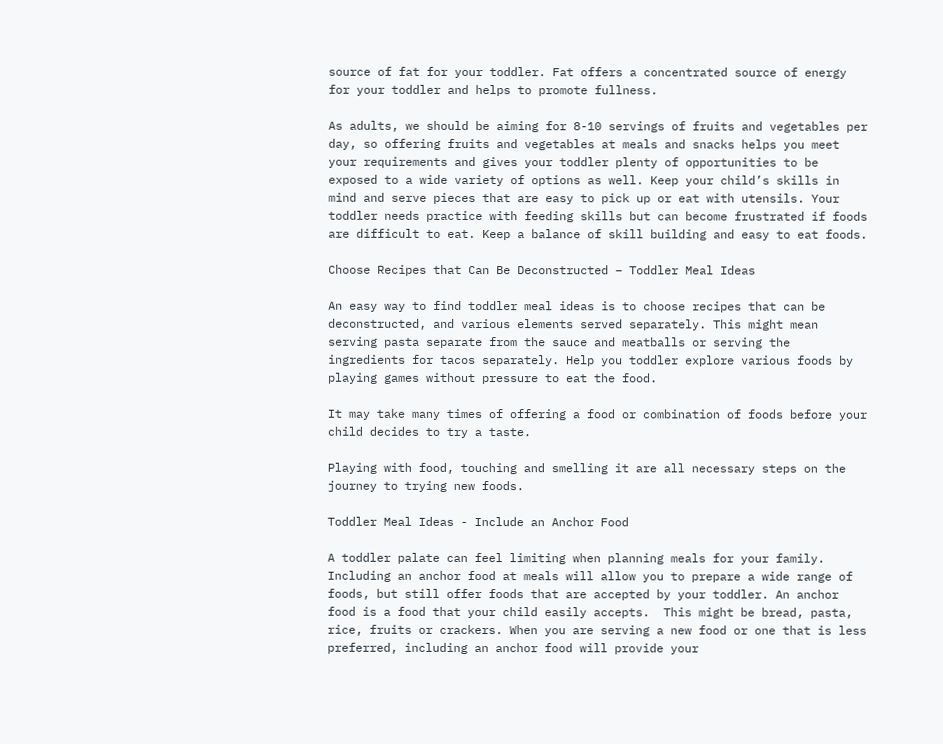source of fat for your toddler. Fat offers a concentrated source of energy for your toddler and helps to promote fullness.

As adults, we should be aiming for 8-10 servings of fruits and vegetables per day, so offering fruits and vegetables at meals and snacks helps you meet your requirements and gives your toddler plenty of opportunities to be exposed to a wide variety of options as well. Keep your child’s skills in mind and serve pieces that are easy to pick up or eat with utensils. Your toddler needs practice with feeding skills but can become frustrated if foods are difficult to eat. Keep a balance of skill building and easy to eat foods.

Choose Recipes that Can Be Deconstructed – Toddler Meal Ideas

An easy way to find toddler meal ideas is to choose recipes that can be deconstructed, and various elements served separately. This might mean serving pasta separate from the sauce and meatballs or serving the ingredients for tacos separately. Help you toddler explore various foods by playing games without pressure to eat the food.

It may take many times of offering a food or combination of foods before your child decides to try a taste.

Playing with food, touching and smelling it are all necessary steps on the journey to trying new foods.

Toddler Meal Ideas - Include an Anchor Food

A toddler palate can feel limiting when planning meals for your family.  Including an anchor food at meals will allow you to prepare a wide range of foods, but still offer foods that are accepted by your toddler. An anchor food is a food that your child easily accepts.  This might be bread, pasta, rice, fruits or crackers. When you are serving a new food or one that is less preferred, including an anchor food will provide your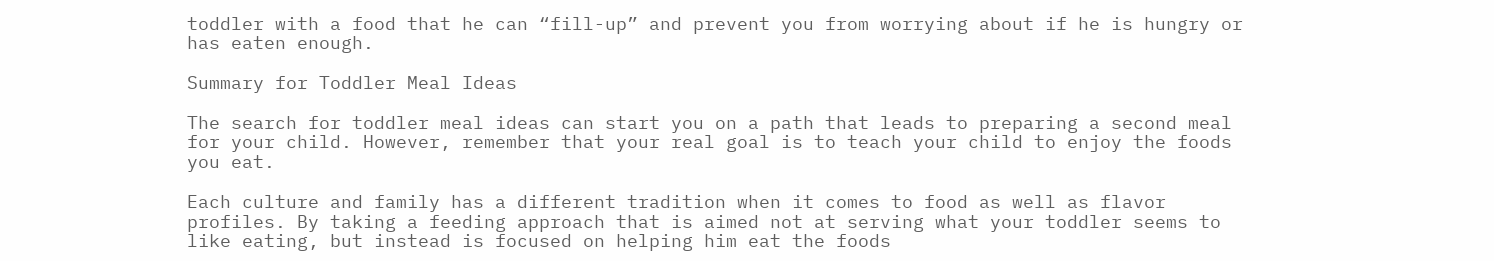toddler with a food that he can “fill-up” and prevent you from worrying about if he is hungry or has eaten enough.

Summary for Toddler Meal Ideas

The search for toddler meal ideas can start you on a path that leads to preparing a second meal for your child. However, remember that your real goal is to teach your child to enjoy the foods you eat.

Each culture and family has a different tradition when it comes to food as well as flavor profiles. By taking a feeding approach that is aimed not at serving what your toddler seems to like eating, but instead is focused on helping him eat the foods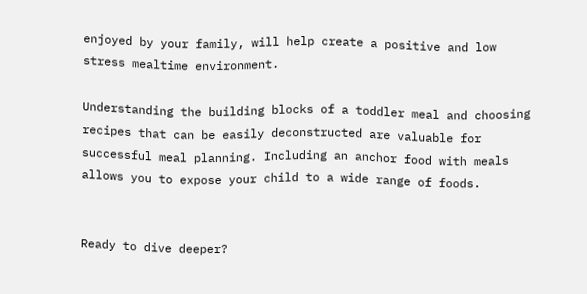enjoyed by your family, will help create a positive and low stress mealtime environment.

Understanding the building blocks of a toddler meal and choosing recipes that can be easily deconstructed are valuable for successful meal planning. Including an anchor food with meals allows you to expose your child to a wide range of foods.


Ready to dive deeper?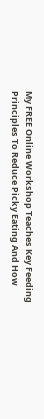My FREE Online Workshop Teaches Key Feeding Principles To Reduce Picky Eating And How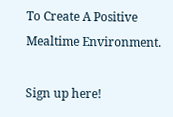To Create A Positive Mealtime Environment.

Sign up here!